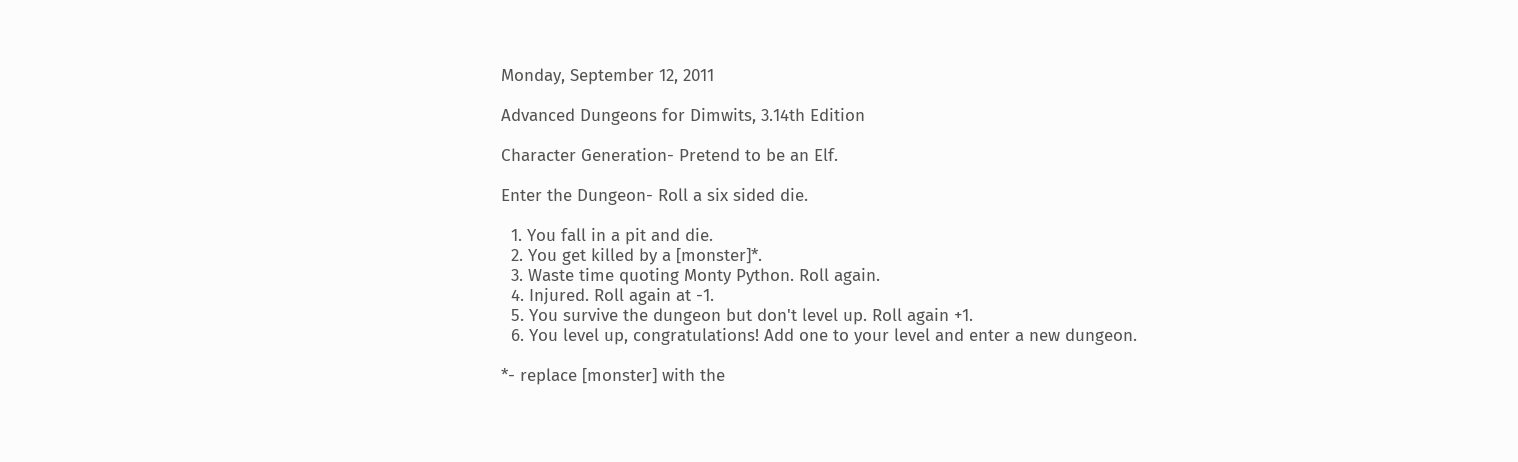Monday, September 12, 2011

Advanced Dungeons for Dimwits, 3.14th Edition

Character Generation- Pretend to be an Elf.

Enter the Dungeon- Roll a six sided die.

  1. You fall in a pit and die.
  2. You get killed by a [monster]*.
  3. Waste time quoting Monty Python. Roll again.
  4. Injured. Roll again at -1.
  5. You survive the dungeon but don't level up. Roll again +1.
  6. You level up, congratulations! Add one to your level and enter a new dungeon.

*- replace [monster] with the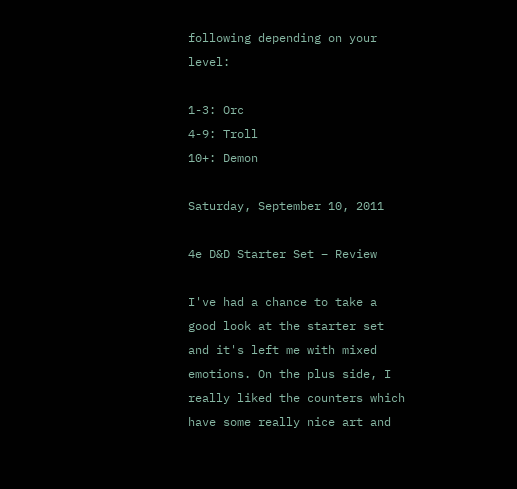following depending on your level:

1-3: Orc
4-9: Troll
10+: Demon

Saturday, September 10, 2011

4e D&D Starter Set – Review

I've had a chance to take a good look at the starter set and it's left me with mixed emotions. On the plus side, I really liked the counters which have some really nice art and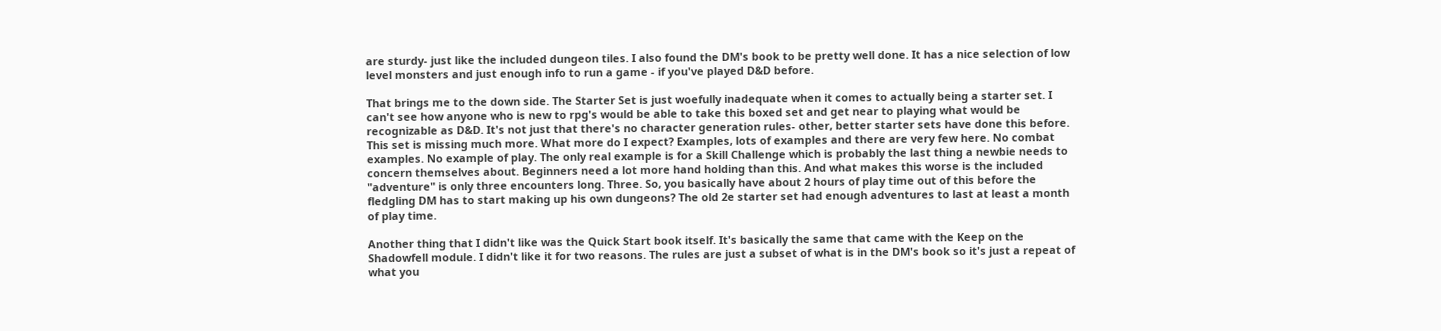are sturdy- just like the included dungeon tiles. I also found the DM's book to be pretty well done. It has a nice selection of low level monsters and just enough info to run a game - if you've played D&D before.

That brings me to the down side. The Starter Set is just woefully inadequate when it comes to actually being a starter set. I can't see how anyone who is new to rpg's would be able to take this boxed set and get near to playing what would be recognizable as D&D. It's not just that there's no character generation rules- other, better starter sets have done this before. This set is missing much more. What more do I expect? Examples, lots of examples and there are very few here. No combat examples. No example of play. The only real example is for a Skill Challenge which is probably the last thing a newbie needs to concern themselves about. Beginners need a lot more hand holding than this. And what makes this worse is the included "adventure" is only three encounters long. Three. So, you basically have about 2 hours of play time out of this before the fledgling DM has to start making up his own dungeons? The old 2e starter set had enough adventures to last at least a month of play time.

Another thing that I didn't like was the Quick Start book itself. It's basically the same that came with the Keep on the Shadowfell module. I didn't like it for two reasons. The rules are just a subset of what is in the DM's book so it's just a repeat of what you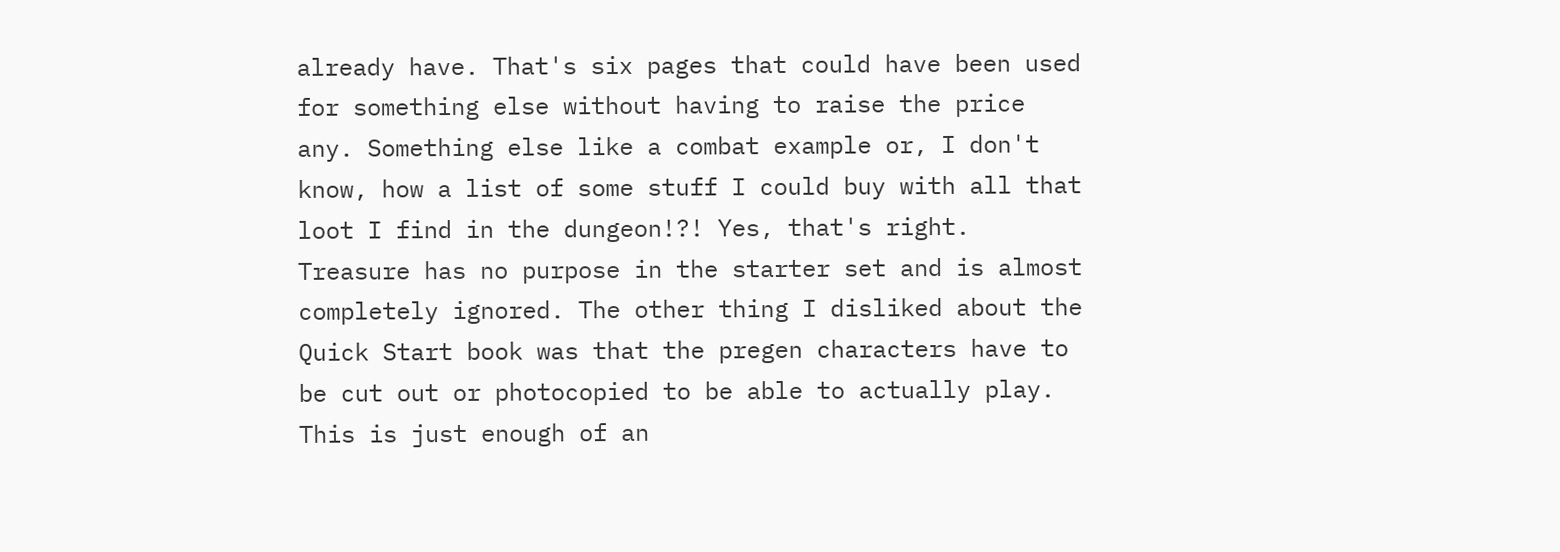already have. That's six pages that could have been used for something else without having to raise the price any. Something else like a combat example or, I don't know, how a list of some stuff I could buy with all that loot I find in the dungeon!?! Yes, that's right. Treasure has no purpose in the starter set and is almost completely ignored. The other thing I disliked about the Quick Start book was that the pregen characters have to be cut out or photocopied to be able to actually play. This is just enough of an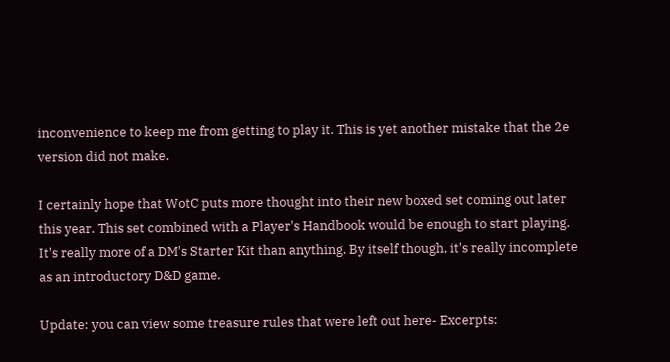inconvenience to keep me from getting to play it. This is yet another mistake that the 2e version did not make.

I certainly hope that WotC puts more thought into their new boxed set coming out later this year. This set combined with a Player's Handbook would be enough to start playing. It's really more of a DM's Starter Kit than anything. By itself though, it's really incomplete as an introductory D&D game.

Update: you can view some treasure rules that were left out here- Excerpts: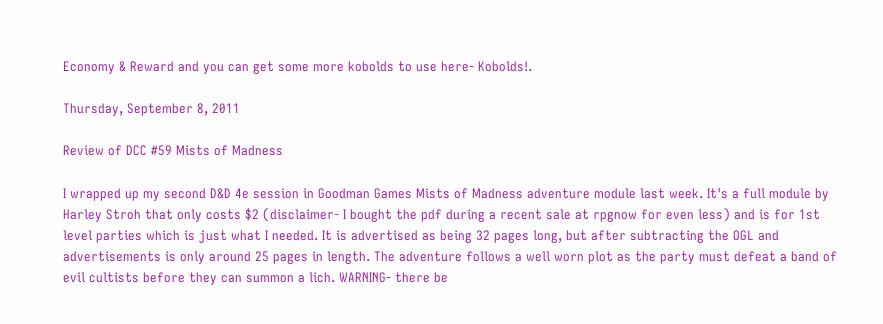Economy & Reward and you can get some more kobolds to use here- Kobolds!.

Thursday, September 8, 2011

Review of DCC #59 Mists of Madness

I wrapped up my second D&D 4e session in Goodman Games Mists of Madness adventure module last week. It's a full module by Harley Stroh that only costs $2 (disclaimer- I bought the pdf during a recent sale at rpgnow for even less) and is for 1st level parties which is just what I needed. It is advertised as being 32 pages long, but after subtracting the OGL and advertisements is only around 25 pages in length. The adventure follows a well worn plot as the party must defeat a band of evil cultists before they can summon a lich. WARNING- there be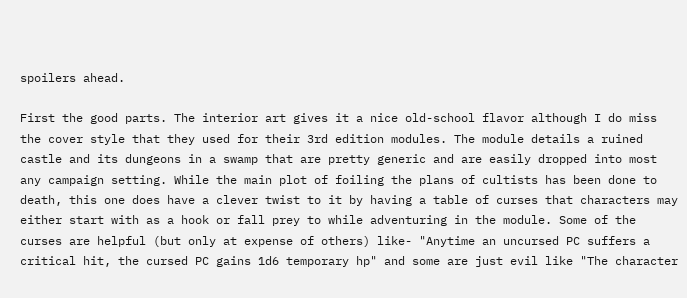spoilers ahead.

First the good parts. The interior art gives it a nice old-school flavor although I do miss the cover style that they used for their 3rd edition modules. The module details a ruined castle and its dungeons in a swamp that are pretty generic and are easily dropped into most any campaign setting. While the main plot of foiling the plans of cultists has been done to death, this one does have a clever twist to it by having a table of curses that characters may either start with as a hook or fall prey to while adventuring in the module. Some of the curses are helpful (but only at expense of others) like- "Anytime an uncursed PC suffers a critical hit, the cursed PC gains 1d6 temporary hp" and some are just evil like "The character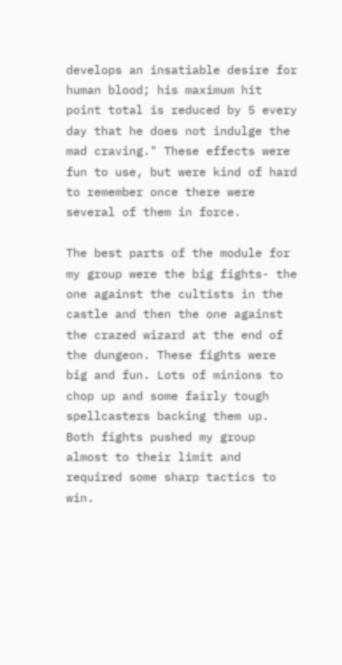develops an insatiable desire for human blood; his maximum hit point total is reduced by 5 every day that he does not indulge the mad craving." These effects were fun to use, but were kind of hard to remember once there were several of them in force.

The best parts of the module for my group were the big fights- the one against the cultists in the castle and then the one against the crazed wizard at the end of the dungeon. These fights were big and fun. Lots of minions to chop up and some fairly tough spellcasters backing them up. Both fights pushed my group almost to their limit and required some sharp tactics to win.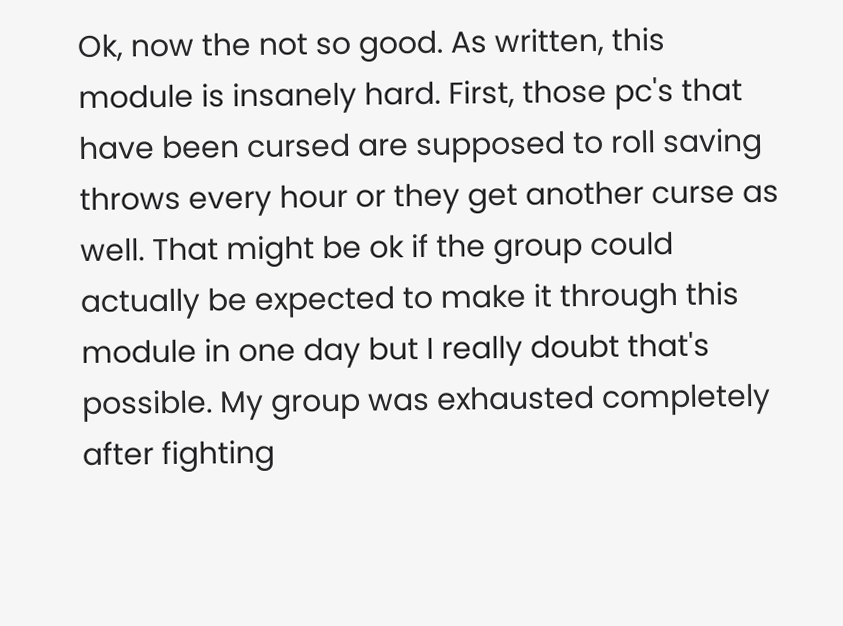Ok, now the not so good. As written, this module is insanely hard. First, those pc's that have been cursed are supposed to roll saving throws every hour or they get another curse as well. That might be ok if the group could actually be expected to make it through this module in one day but I really doubt that's possible. My group was exhausted completely after fighting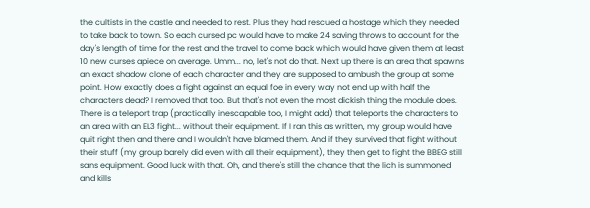the cultists in the castle and needed to rest. Plus they had rescued a hostage which they needed to take back to town. So each cursed pc would have to make 24 saving throws to account for the day's length of time for the rest and the travel to come back which would have given them at least 10 new curses apiece on average. Umm... no, let's not do that. Next up there is an area that spawns an exact shadow clone of each character and they are supposed to ambush the group at some point. How exactly does a fight against an equal foe in every way not end up with half the characters dead? I removed that too. But that's not even the most dickish thing the module does. There is a teleport trap (practically inescapable too, I might add) that teleports the characters to an area with an EL3 fight... without their equipment. If I ran this as written, my group would have quit right then and there and I wouldn't have blamed them. And if they survived that fight without their stuff (my group barely did even with all their equipment), they then get to fight the BBEG still sans equipment. Good luck with that. Oh, and there's still the chance that the lich is summoned and kills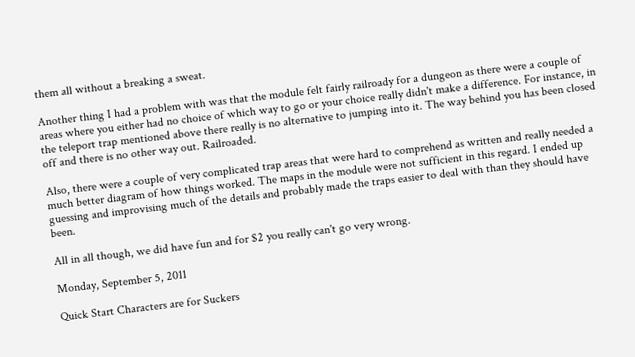them all without a breaking a sweat.

Another thing I had a problem with was that the module felt fairly railroady for a dungeon as there were a couple of areas where you either had no choice of which way to go or your choice really didn't make a difference. For instance, in the teleport trap mentioned above there really is no alternative to jumping into it. The way behind you has been closed off and there is no other way out. Railroaded.

Also, there were a couple of very complicated trap areas that were hard to comprehend as written and really needed a much better diagram of how things worked. The maps in the module were not sufficient in this regard. I ended up guessing and improvising much of the details and probably made the traps easier to deal with than they should have been.

All in all though, we did have fun and for $2 you really can't go very wrong.

Monday, September 5, 2011

Quick Start Characters are for Suckers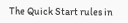The Quick Start rules in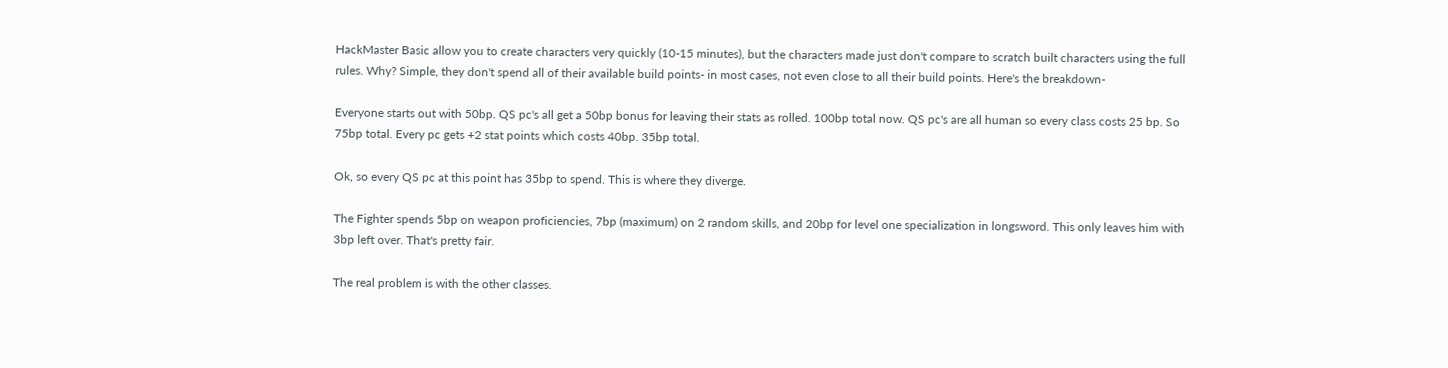HackMaster Basic allow you to create characters very quickly (10-15 minutes), but the characters made just don't compare to scratch built characters using the full rules. Why? Simple, they don't spend all of their available build points- in most cases, not even close to all their build points. Here's the breakdown-

Everyone starts out with 50bp. QS pc's all get a 50bp bonus for leaving their stats as rolled. 100bp total now. QS pc's are all human so every class costs 25 bp. So 75bp total. Every pc gets +2 stat points which costs 40bp. 35bp total.

Ok, so every QS pc at this point has 35bp to spend. This is where they diverge.

The Fighter spends 5bp on weapon proficiencies, 7bp (maximum) on 2 random skills, and 20bp for level one specialization in longsword. This only leaves him with 3bp left over. That's pretty fair.

The real problem is with the other classes.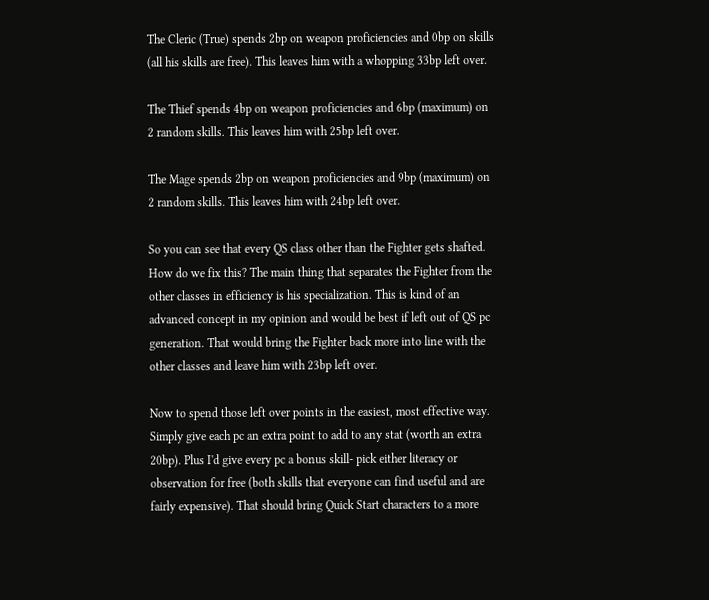The Cleric (True) spends 2bp on weapon proficiencies and 0bp on skills (all his skills are free). This leaves him with a whopping 33bp left over.

The Thief spends 4bp on weapon proficiencies and 6bp (maximum) on 2 random skills. This leaves him with 25bp left over.

The Mage spends 2bp on weapon proficiencies and 9bp (maximum) on 2 random skills. This leaves him with 24bp left over.

So you can see that every QS class other than the Fighter gets shafted. How do we fix this? The main thing that separates the Fighter from the other classes in efficiency is his specialization. This is kind of an advanced concept in my opinion and would be best if left out of QS pc generation. That would bring the Fighter back more into line with the other classes and leave him with 23bp left over.

Now to spend those left over points in the easiest, most effective way. Simply give each pc an extra point to add to any stat (worth an extra 20bp). Plus I'd give every pc a bonus skill- pick either literacy or observation for free (both skills that everyone can find useful and are fairly expensive). That should bring Quick Start characters to a more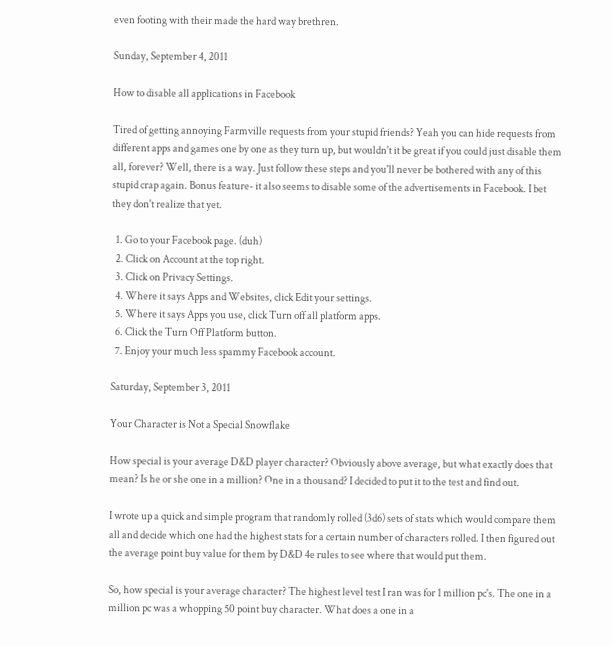even footing with their made the hard way brethren.

Sunday, September 4, 2011

How to disable all applications in Facebook

Tired of getting annoying Farmville requests from your stupid friends? Yeah you can hide requests from different apps and games one by one as they turn up, but wouldn't it be great if you could just disable them all, forever? Well, there is a way. Just follow these steps and you'll never be bothered with any of this stupid crap again. Bonus feature- it also seems to disable some of the advertisements in Facebook. I bet they don't realize that yet.

  1. Go to your Facebook page. (duh)
  2. Click on Account at the top right.
  3. Click on Privacy Settings.
  4. Where it says Apps and Websites, click Edit your settings.
  5. Where it says Apps you use, click Turn off all platform apps.
  6. Click the Turn Off Platform button.
  7. Enjoy your much less spammy Facebook account.

Saturday, September 3, 2011

Your Character is Not a Special Snowflake

How special is your average D&D player character? Obviously above average, but what exactly does that mean? Is he or she one in a million? One in a thousand? I decided to put it to the test and find out.

I wrote up a quick and simple program that randomly rolled (3d6) sets of stats which would compare them all and decide which one had the highest stats for a certain number of characters rolled. I then figured out the average point buy value for them by D&D 4e rules to see where that would put them.

So, how special is your average character? The highest level test I ran was for 1 million pc's. The one in a million pc was a whopping 50 point buy character. What does a one in a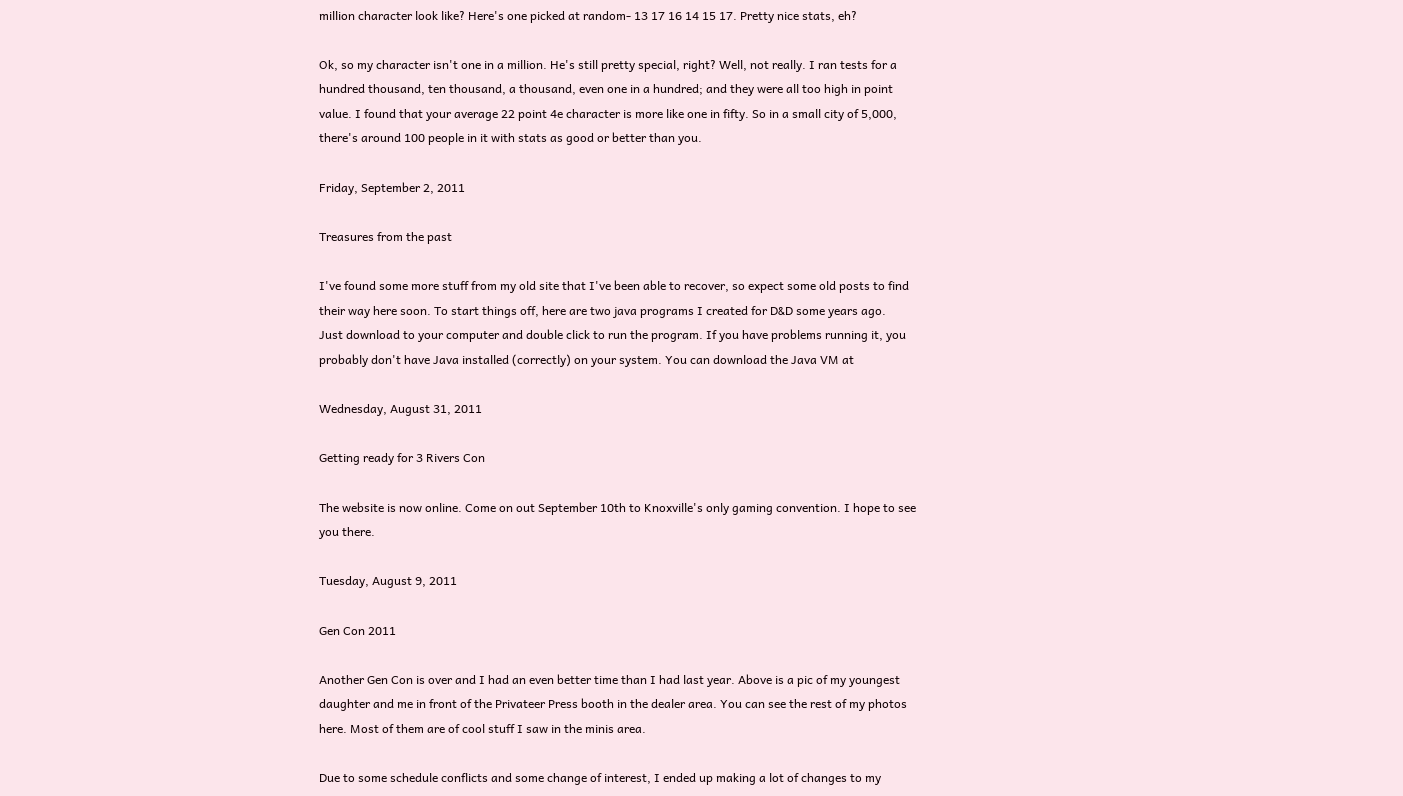million character look like? Here's one picked at random- 13 17 16 14 15 17. Pretty nice stats, eh?

Ok, so my character isn't one in a million. He's still pretty special, right? Well, not really. I ran tests for a hundred thousand, ten thousand, a thousand, even one in a hundred; and they were all too high in point value. I found that your average 22 point 4e character is more like one in fifty. So in a small city of 5,000, there's around 100 people in it with stats as good or better than you.

Friday, September 2, 2011

Treasures from the past

I've found some more stuff from my old site that I've been able to recover, so expect some old posts to find their way here soon. To start things off, here are two java programs I created for D&D some years ago.
Just download to your computer and double click to run the program. If you have problems running it, you probably don't have Java installed (correctly) on your system. You can download the Java VM at

Wednesday, August 31, 2011

Getting ready for 3 Rivers Con

The website is now online. Come on out September 10th to Knoxville's only gaming convention. I hope to see you there.

Tuesday, August 9, 2011

Gen Con 2011

Another Gen Con is over and I had an even better time than I had last year. Above is a pic of my youngest daughter and me in front of the Privateer Press booth in the dealer area. You can see the rest of my photos here. Most of them are of cool stuff I saw in the minis area.

Due to some schedule conflicts and some change of interest, I ended up making a lot of changes to my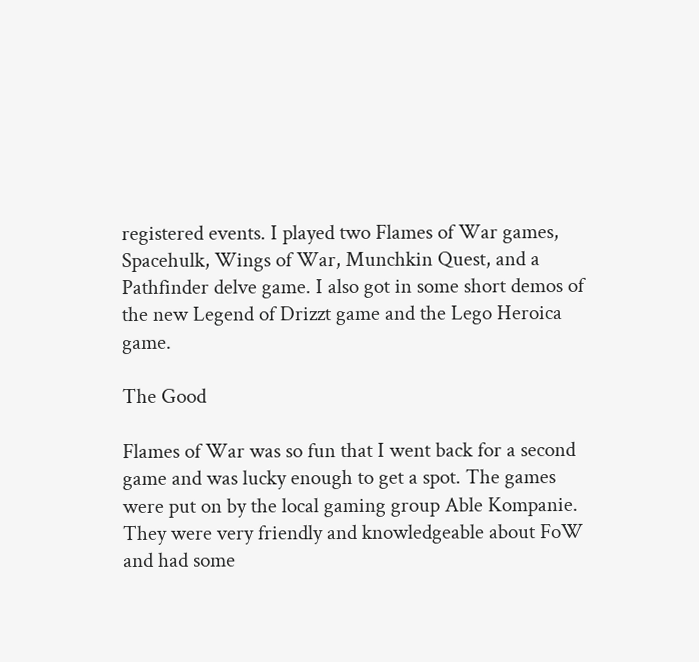registered events. I played two Flames of War games, Spacehulk, Wings of War, Munchkin Quest, and a Pathfinder delve game. I also got in some short demos of the new Legend of Drizzt game and the Lego Heroica game.

The Good

Flames of War was so fun that I went back for a second game and was lucky enough to get a spot. The games were put on by the local gaming group Able Kompanie. They were very friendly and knowledgeable about FoW and had some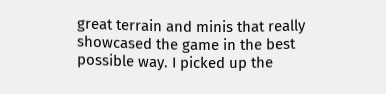great terrain and minis that really showcased the game in the best possible way. I picked up the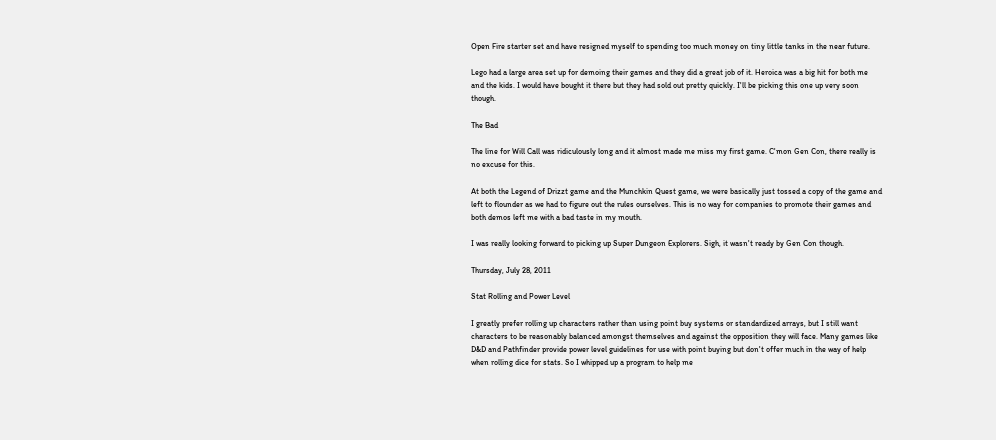Open Fire starter set and have resigned myself to spending too much money on tiny little tanks in the near future.

Lego had a large area set up for demoing their games and they did a great job of it. Heroica was a big hit for both me and the kids. I would have bought it there but they had sold out pretty quickly. I'll be picking this one up very soon though.

The Bad

The line for Will Call was ridiculously long and it almost made me miss my first game. C'mon Gen Con, there really is no excuse for this.

At both the Legend of Drizzt game and the Munchkin Quest game, we were basically just tossed a copy of the game and left to flounder as we had to figure out the rules ourselves. This is no way for companies to promote their games and both demos left me with a bad taste in my mouth.

I was really looking forward to picking up Super Dungeon Explorers. Sigh, it wasn't ready by Gen Con though.

Thursday, July 28, 2011

Stat Rolling and Power Level

I greatly prefer rolling up characters rather than using point buy systems or standardized arrays, but I still want characters to be reasonably balanced amongst themselves and against the opposition they will face. Many games like D&D and Pathfinder provide power level guidelines for use with point buying but don't offer much in the way of help when rolling dice for stats. So I whipped up a program to help me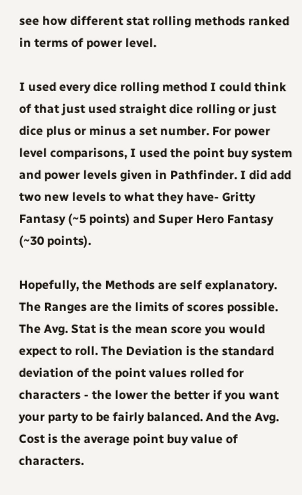see how different stat rolling methods ranked in terms of power level.

I used every dice rolling method I could think of that just used straight dice rolling or just dice plus or minus a set number. For power level comparisons, I used the point buy system and power levels given in Pathfinder. I did add two new levels to what they have- Gritty Fantasy (~5 points) and Super Hero Fantasy (~30 points).

Hopefully, the Methods are self explanatory. The Ranges are the limits of scores possible. The Avg. Stat is the mean score you would expect to roll. The Deviation is the standard deviation of the point values rolled for characters - the lower the better if you want your party to be fairly balanced. And the Avg. Cost is the average point buy value of characters.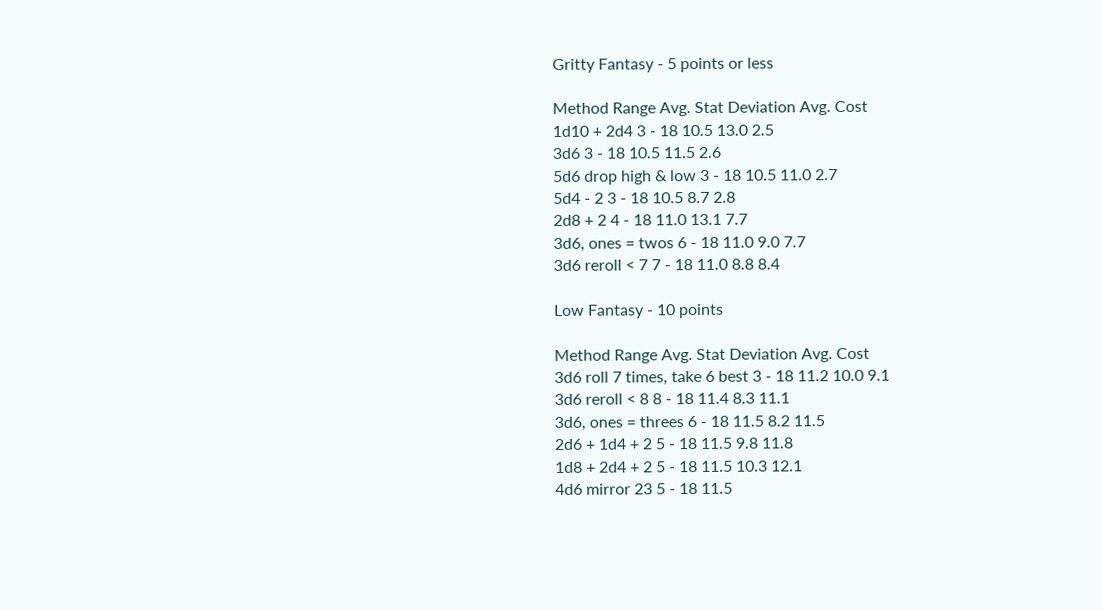Gritty Fantasy - 5 points or less

Method Range Avg. Stat Deviation Avg. Cost
1d10 + 2d4 3 - 18 10.5 13.0 2.5
3d6 3 - 18 10.5 11.5 2.6
5d6 drop high & low 3 - 18 10.5 11.0 2.7
5d4 - 2 3 - 18 10.5 8.7 2.8
2d8 + 2 4 - 18 11.0 13.1 7.7
3d6, ones = twos 6 - 18 11.0 9.0 7.7
3d6 reroll < 7 7 - 18 11.0 8.8 8.4

Low Fantasy - 10 points

Method Range Avg. Stat Deviation Avg. Cost
3d6 roll 7 times, take 6 best 3 - 18 11.2 10.0 9.1
3d6 reroll < 8 8 - 18 11.4 8.3 11.1
3d6, ones = threes 6 - 18 11.5 8.2 11.5
2d6 + 1d4 + 2 5 - 18 11.5 9.8 11.8
1d8 + 2d4 + 2 5 - 18 11.5 10.3 12.1
4d6 mirror 23 5 - 18 11.5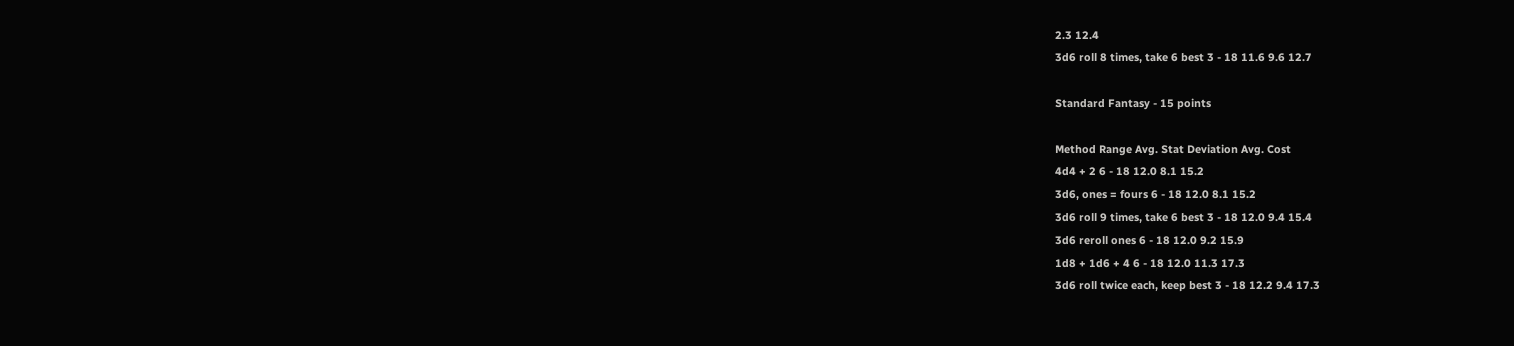2.3 12.4
3d6 roll 8 times, take 6 best 3 - 18 11.6 9.6 12.7

Standard Fantasy - 15 points

Method Range Avg. Stat Deviation Avg. Cost
4d4 + 2 6 - 18 12.0 8.1 15.2
3d6, ones = fours 6 - 18 12.0 8.1 15.2
3d6 roll 9 times, take 6 best 3 - 18 12.0 9.4 15.4
3d6 reroll ones 6 - 18 12.0 9.2 15.9
1d8 + 1d6 + 4 6 - 18 12.0 11.3 17.3
3d6 roll twice each, keep best 3 - 18 12.2 9.4 17.3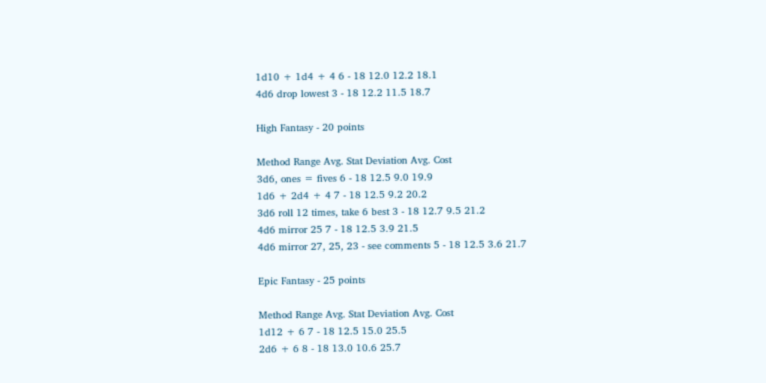1d10 + 1d4 + 4 6 - 18 12.0 12.2 18.1
4d6 drop lowest 3 - 18 12.2 11.5 18.7

High Fantasy - 20 points

Method Range Avg. Stat Deviation Avg. Cost
3d6, ones = fives 6 - 18 12.5 9.0 19.9
1d6 + 2d4 + 4 7 - 18 12.5 9.2 20.2
3d6 roll 12 times, take 6 best 3 - 18 12.7 9.5 21.2
4d6 mirror 25 7 - 18 12.5 3.9 21.5
4d6 mirror 27, 25, 23 - see comments 5 - 18 12.5 3.6 21.7

Epic Fantasy - 25 points

Method Range Avg. Stat Deviation Avg. Cost
1d12 + 6 7 - 18 12.5 15.0 25.5
2d6 + 6 8 - 18 13.0 10.6 25.7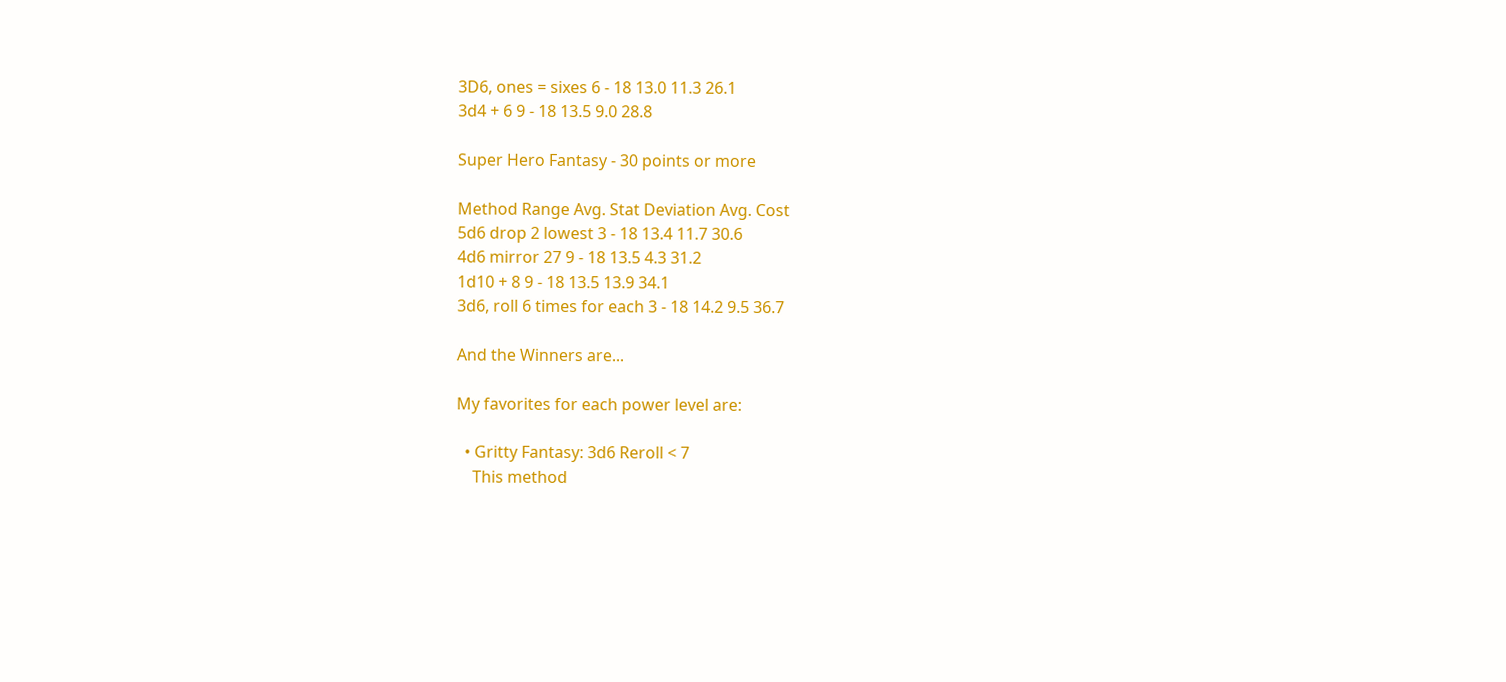3D6, ones = sixes 6 - 18 13.0 11.3 26.1
3d4 + 6 9 - 18 13.5 9.0 28.8

Super Hero Fantasy - 30 points or more

Method Range Avg. Stat Deviation Avg. Cost
5d6 drop 2 lowest 3 - 18 13.4 11.7 30.6
4d6 mirror 27 9 - 18 13.5 4.3 31.2
1d10 + 8 9 - 18 13.5 13.9 34.1
3d6, roll 6 times for each 3 - 18 14.2 9.5 36.7

And the Winners are...

My favorites for each power level are:

  • Gritty Fantasy: 3d6 Reroll < 7
    This method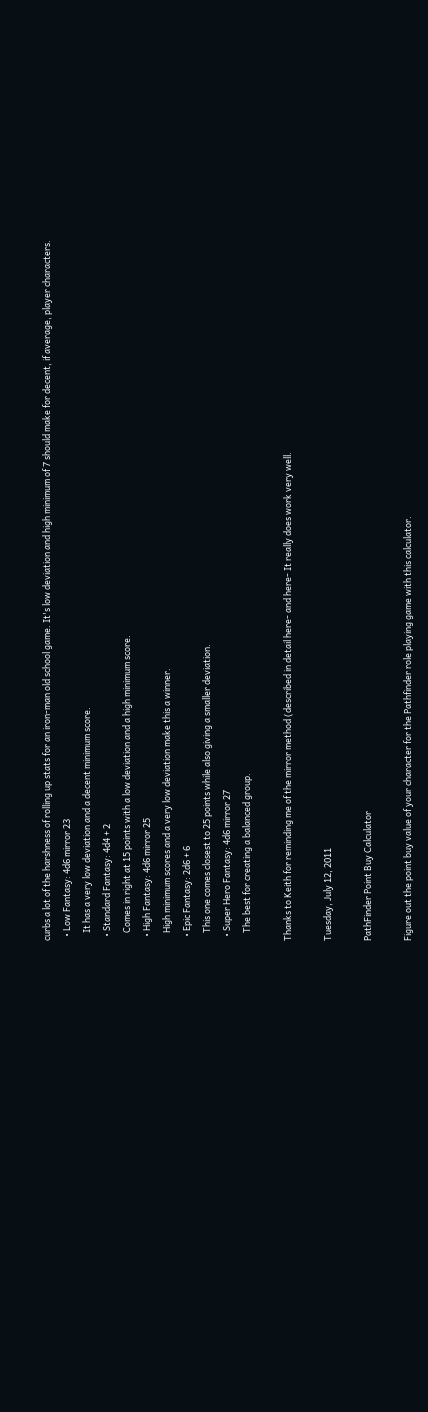curbs a lot of the harshness of rolling up stats for an iron-man old school game. It's low deviation and high minimum of 7 should make for decent, if average, player characters.
  • Low Fantasy: 4d6 mirror 23
    It has a very low deviation and a decent minimum score.
  • Standard Fantasy: 4d4 + 2
    Comes in right at 15 points with a low deviation and a high minimum score.
  • High Fantasy: 4d6 mirror 25
    High minimum scores and a very low deviation make this a winner.
  • Epic Fantasy: 2d6 + 6
    This one comes closest to 25 points while also giving a smaller deviation.
  • Super Hero Fantasy: 4d6 mirror 27
    The best for creating a balanced group.

Thanks to Keith for reminding me of the mirror method (described in detail here- and here- It really does work very well.

Tuesday, July 12, 2011

PathFinder Point Buy Calculator

Figure out the point buy value of your character for the Pathfinder role playing game with this calculator.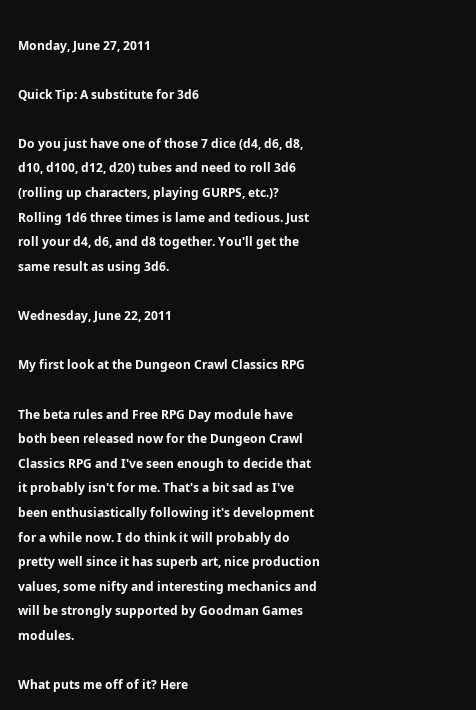Monday, June 27, 2011

Quick Tip: A substitute for 3d6

Do you just have one of those 7 dice (d4, d6, d8, d10, d100, d12, d20) tubes and need to roll 3d6 (rolling up characters, playing GURPS, etc.)? Rolling 1d6 three times is lame and tedious. Just roll your d4, d6, and d8 together. You'll get the same result as using 3d6.

Wednesday, June 22, 2011

My first look at the Dungeon Crawl Classics RPG

The beta rules and Free RPG Day module have both been released now for the Dungeon Crawl Classics RPG and I've seen enough to decide that it probably isn't for me. That's a bit sad as I've been enthusiastically following it's development for a while now. I do think it will probably do pretty well since it has superb art, nice production values, some nifty and interesting mechanics and will be strongly supported by Goodman Games modules.

What puts me off of it? Here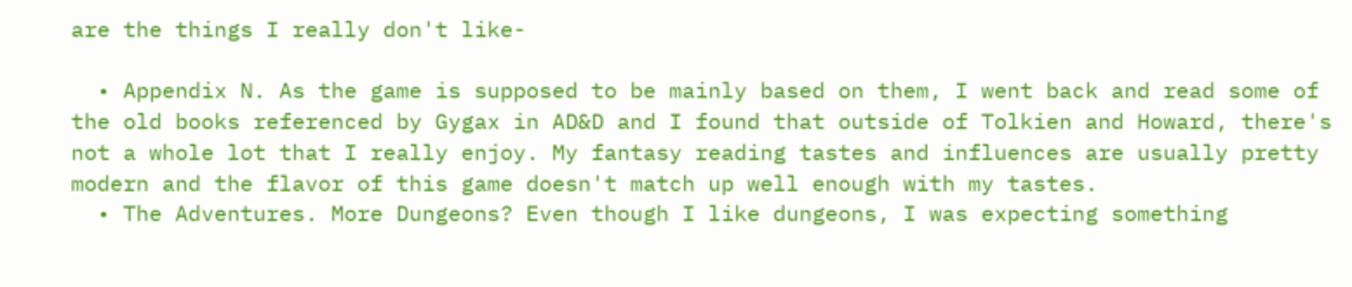are the things I really don't like-

  • Appendix N. As the game is supposed to be mainly based on them, I went back and read some of the old books referenced by Gygax in AD&D and I found that outside of Tolkien and Howard, there's not a whole lot that I really enjoy. My fantasy reading tastes and influences are usually pretty modern and the flavor of this game doesn't match up well enough with my tastes.
  • The Adventures. More Dungeons? Even though I like dungeons, I was expecting something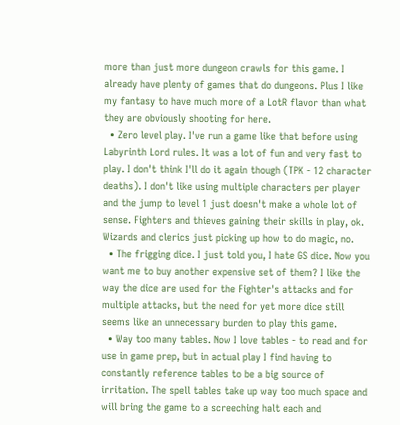more than just more dungeon crawls for this game. I already have plenty of games that do dungeons. Plus I like my fantasy to have much more of a LotR flavor than what they are obviously shooting for here.
  • Zero level play. I've run a game like that before using Labyrinth Lord rules. It was a lot of fun and very fast to play. I don't think I'll do it again though (TPK - 12 character deaths). I don't like using multiple characters per player and the jump to level 1 just doesn't make a whole lot of sense. Fighters and thieves gaining their skills in play, ok. Wizards and clerics just picking up how to do magic, no.
  • The frigging dice. I just told you, I hate GS dice. Now you want me to buy another expensive set of them? I like the way the dice are used for the Fighter's attacks and for multiple attacks, but the need for yet more dice still seems like an unnecessary burden to play this game.
  • Way too many tables. Now I love tables - to read and for use in game prep, but in actual play I find having to constantly reference tables to be a big source of irritation. The spell tables take up way too much space and will bring the game to a screeching halt each and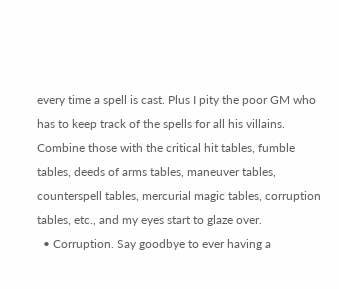every time a spell is cast. Plus I pity the poor GM who has to keep track of the spells for all his villains. Combine those with the critical hit tables, fumble tables, deeds of arms tables, maneuver tables, counterspell tables, mercurial magic tables, corruption tables, etc., and my eyes start to glaze over.
  • Corruption. Say goodbye to ever having a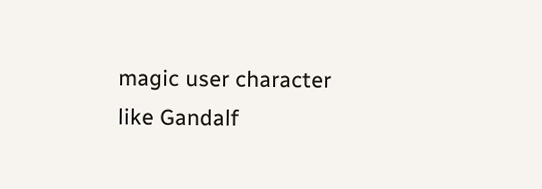magic user character like Gandalf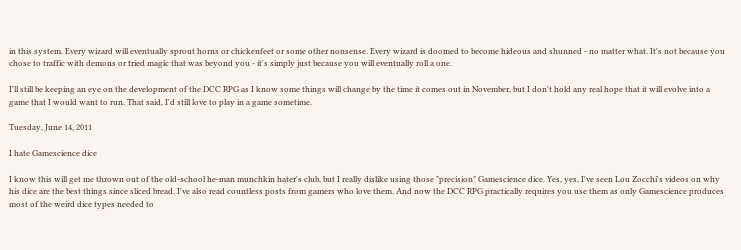in this system. Every wizard will eventually sprout horns or chickenfeet or some other nonsense. Every wizard is doomed to become hideous and shunned - no matter what. It's not because you chose to traffic with demons or tried magic that was beyond you - it's simply just because you will eventually roll a one.

I'll still be keeping an eye on the development of the DCC RPG as I know some things will change by the time it comes out in November, but I don't hold any real hope that it will evolve into a game that I would want to run. That said, I'd still love to play in a game sometime.

Tuesday, June 14, 2011

I hate Gamescience dice

I know this will get me thrown out of the old-school he-man munchkin hater's club, but I really dislike using those "precision" Gamescience dice. Yes, yes, I've seen Lou Zocchi's videos on why his dice are the best things since sliced bread. I've also read countless posts from gamers who love them. And now the DCC RPG practically requires you use them as only Gamescience produces most of the weird dice types needed to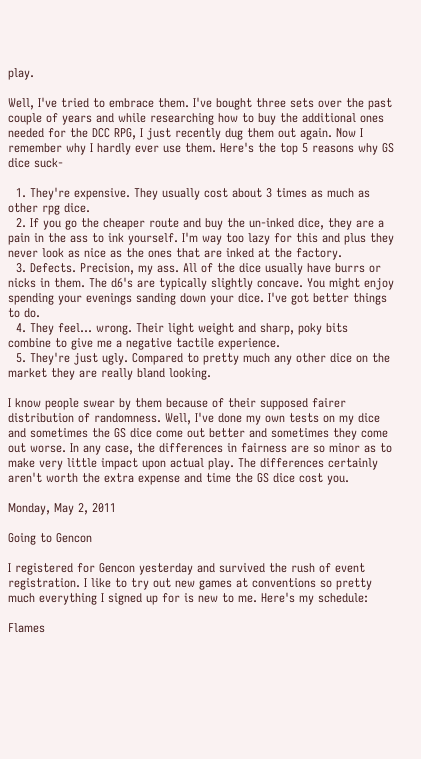play.

Well, I've tried to embrace them. I've bought three sets over the past couple of years and while researching how to buy the additional ones needed for the DCC RPG, I just recently dug them out again. Now I remember why I hardly ever use them. Here's the top 5 reasons why GS dice suck-

  1. They're expensive. They usually cost about 3 times as much as other rpg dice.
  2. If you go the cheaper route and buy the un-inked dice, they are a pain in the ass to ink yourself. I'm way too lazy for this and plus they never look as nice as the ones that are inked at the factory.
  3. Defects. Precision, my ass. All of the dice usually have burrs or nicks in them. The d6's are typically slightly concave. You might enjoy spending your evenings sanding down your dice. I've got better things to do.
  4. They feel... wrong. Their light weight and sharp, poky bits combine to give me a negative tactile experience.
  5. They're just ugly. Compared to pretty much any other dice on the market they are really bland looking.

I know people swear by them because of their supposed fairer distribution of randomness. Well, I've done my own tests on my dice and sometimes the GS dice come out better and sometimes they come out worse. In any case, the differences in fairness are so minor as to make very little impact upon actual play. The differences certainly aren't worth the extra expense and time the GS dice cost you.

Monday, May 2, 2011

Going to Gencon

I registered for Gencon yesterday and survived the rush of event registration. I like to try out new games at conventions so pretty much everything I signed up for is new to me. Here's my schedule:

Flames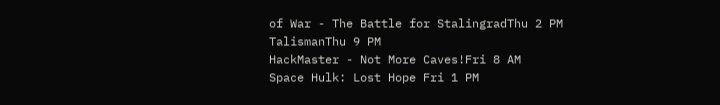of War - The Battle for StalingradThu 2 PM
TalismanThu 9 PM
HackMaster - Not More Caves!Fri 8 AM
Space Hulk: Lost Hope Fri 1 PM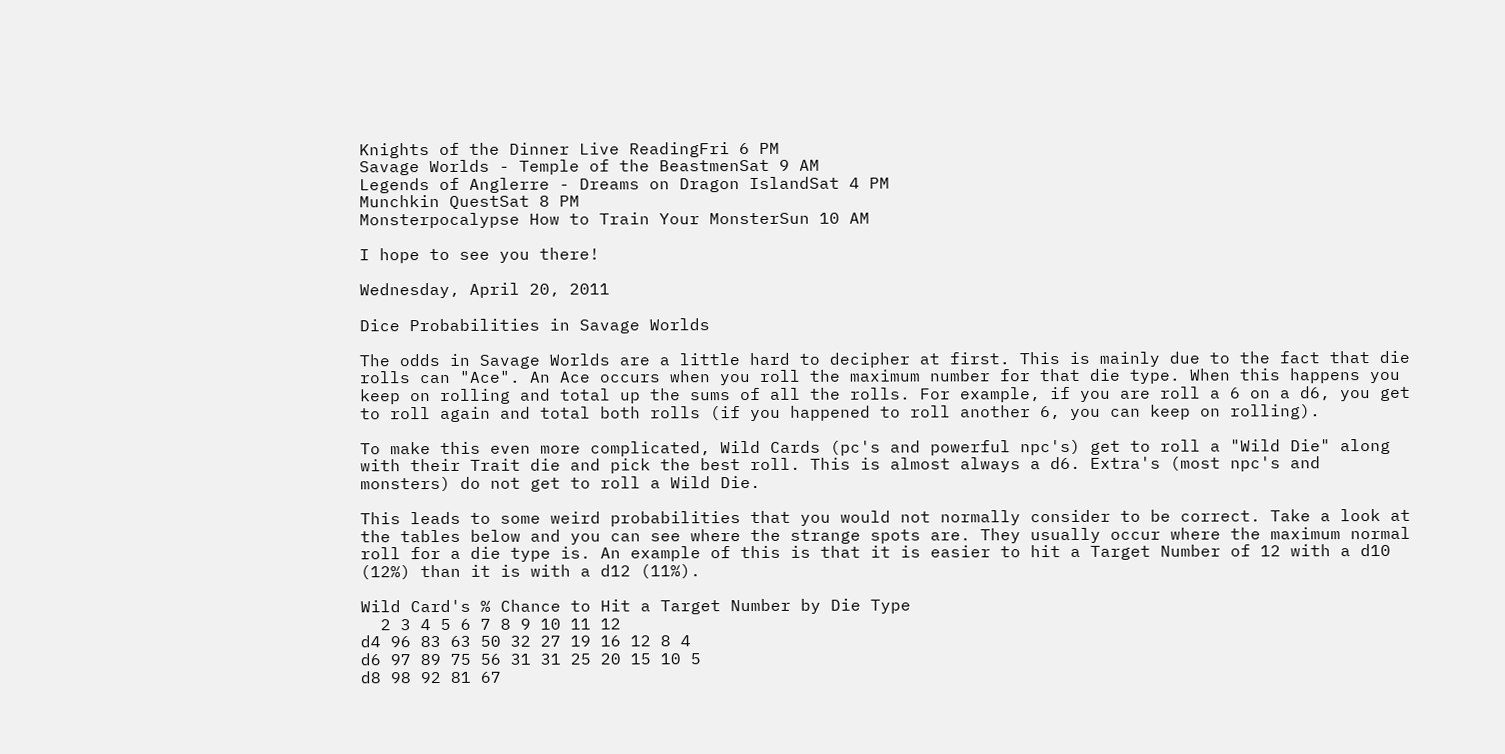Knights of the Dinner Live ReadingFri 6 PM
Savage Worlds - Temple of the BeastmenSat 9 AM
Legends of Anglerre - Dreams on Dragon IslandSat 4 PM
Munchkin QuestSat 8 PM
Monsterpocalypse How to Train Your MonsterSun 10 AM

I hope to see you there!

Wednesday, April 20, 2011

Dice Probabilities in Savage Worlds

The odds in Savage Worlds are a little hard to decipher at first. This is mainly due to the fact that die rolls can "Ace". An Ace occurs when you roll the maximum number for that die type. When this happens you keep on rolling and total up the sums of all the rolls. For example, if you are roll a 6 on a d6, you get to roll again and total both rolls (if you happened to roll another 6, you can keep on rolling).

To make this even more complicated, Wild Cards (pc's and powerful npc's) get to roll a "Wild Die" along with their Trait die and pick the best roll. This is almost always a d6. Extra's (most npc's and monsters) do not get to roll a Wild Die.

This leads to some weird probabilities that you would not normally consider to be correct. Take a look at the tables below and you can see where the strange spots are. They usually occur where the maximum normal roll for a die type is. An example of this is that it is easier to hit a Target Number of 12 with a d10 (12%) than it is with a d12 (11%).

Wild Card's % Chance to Hit a Target Number by Die Type
  2 3 4 5 6 7 8 9 10 11 12
d4 96 83 63 50 32 27 19 16 12 8 4
d6 97 89 75 56 31 31 25 20 15 10 5
d8 98 92 81 67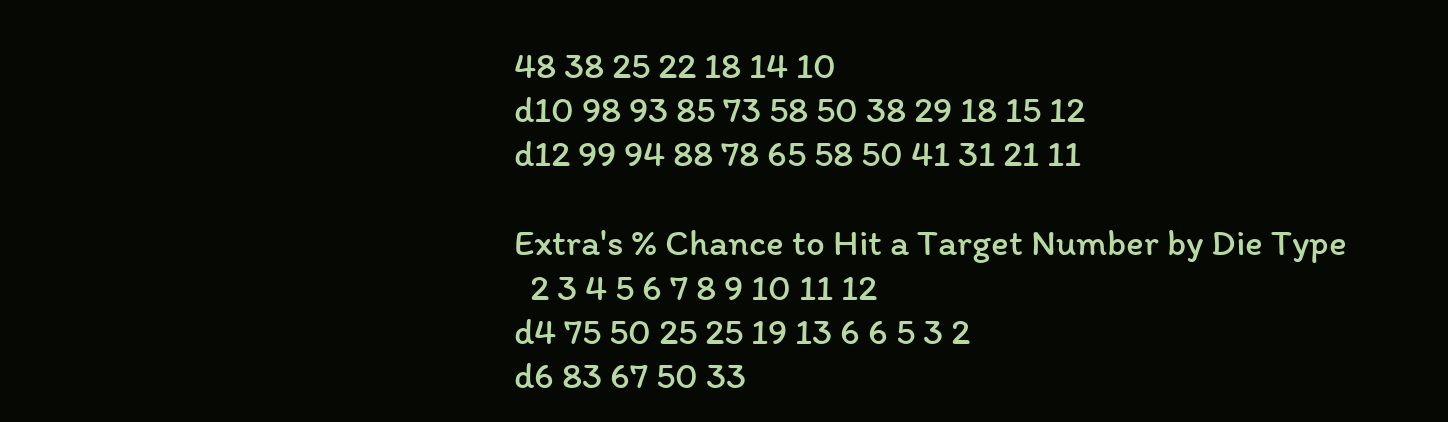48 38 25 22 18 14 10
d10 98 93 85 73 58 50 38 29 18 15 12
d12 99 94 88 78 65 58 50 41 31 21 11

Extra's % Chance to Hit a Target Number by Die Type
  2 3 4 5 6 7 8 9 10 11 12
d4 75 50 25 25 19 13 6 6 5 3 2
d6 83 67 50 33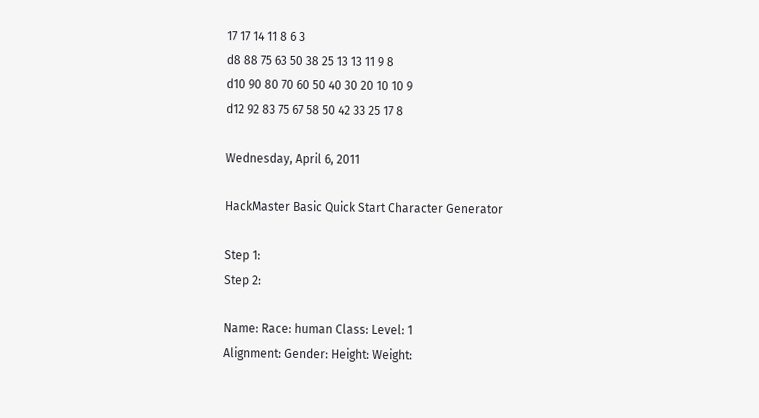17 17 14 11 8 6 3
d8 88 75 63 50 38 25 13 13 11 9 8
d10 90 80 70 60 50 40 30 20 10 10 9
d12 92 83 75 67 58 50 42 33 25 17 8

Wednesday, April 6, 2011

HackMaster Basic Quick Start Character Generator

Step 1:
Step 2:

Name: Race: human Class: Level: 1
Alignment: Gender: Height: Weight: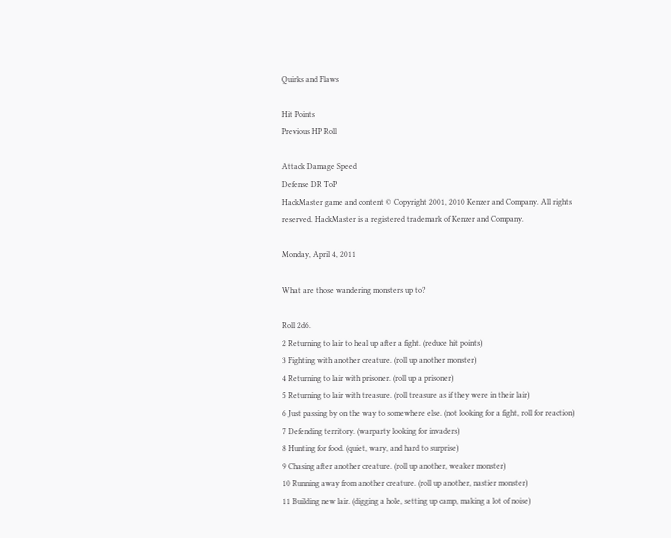Quirks and Flaws

Hit Points
Previous HP Roll

Attack Damage Speed
Defense DR ToP
HackMaster game and content © Copyright 2001, 2010 Kenzer and Company. All rights reserved. HackMaster is a registered trademark of Kenzer and Company.

Monday, April 4, 2011

What are those wandering monsters up to?

Roll 2d6.
2 Returning to lair to heal up after a fight. (reduce hit points)
3 Fighting with another creature. (roll up another monster)
4 Returning to lair with prisoner. (roll up a prisoner)
5 Returning to lair with treasure. (roll treasure as if they were in their lair)
6 Just passing by on the way to somewhere else. (not looking for a fight, roll for reaction)
7 Defending territory. (warparty looking for invaders)
8 Hunting for food. (quiet, wary, and hard to surprise)
9 Chasing after another creature. (roll up another, weaker monster)
10 Running away from another creature. (roll up another, nastier monster)
11 Building new lair. (digging a hole, setting up camp, making a lot of noise)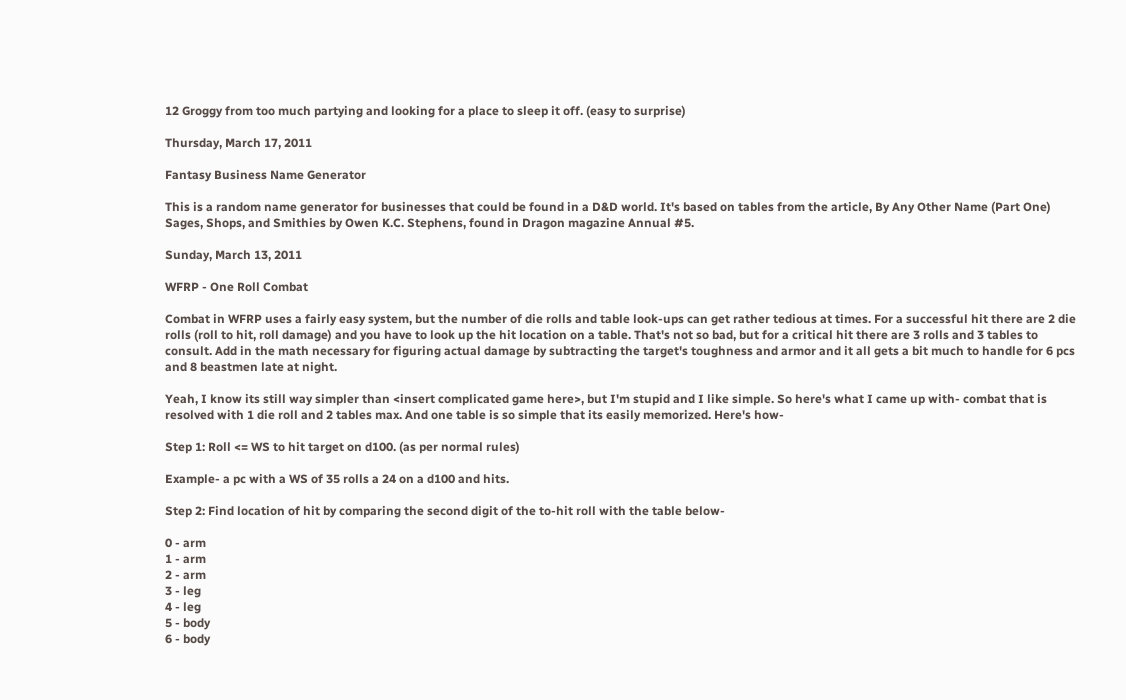12 Groggy from too much partying and looking for a place to sleep it off. (easy to surprise)

Thursday, March 17, 2011

Fantasy Business Name Generator

This is a random name generator for businesses that could be found in a D&D world. It's based on tables from the article, By Any Other Name (Part One) Sages, Shops, and Smithies by Owen K.C. Stephens, found in Dragon magazine Annual #5.

Sunday, March 13, 2011

WFRP - One Roll Combat

Combat in WFRP uses a fairly easy system, but the number of die rolls and table look-ups can get rather tedious at times. For a successful hit there are 2 die rolls (roll to hit, roll damage) and you have to look up the hit location on a table. That's not so bad, but for a critical hit there are 3 rolls and 3 tables to consult. Add in the math necessary for figuring actual damage by subtracting the target's toughness and armor and it all gets a bit much to handle for 6 pcs and 8 beastmen late at night.

Yeah, I know its still way simpler than <insert complicated game here>, but I'm stupid and I like simple. So here's what I came up with- combat that is resolved with 1 die roll and 2 tables max. And one table is so simple that its easily memorized. Here's how-

Step 1: Roll <= WS to hit target on d100. (as per normal rules)

Example- a pc with a WS of 35 rolls a 24 on a d100 and hits.

Step 2: Find location of hit by comparing the second digit of the to-hit roll with the table below-

0 - arm
1 - arm
2 - arm
3 - leg
4 - leg
5 - body
6 - body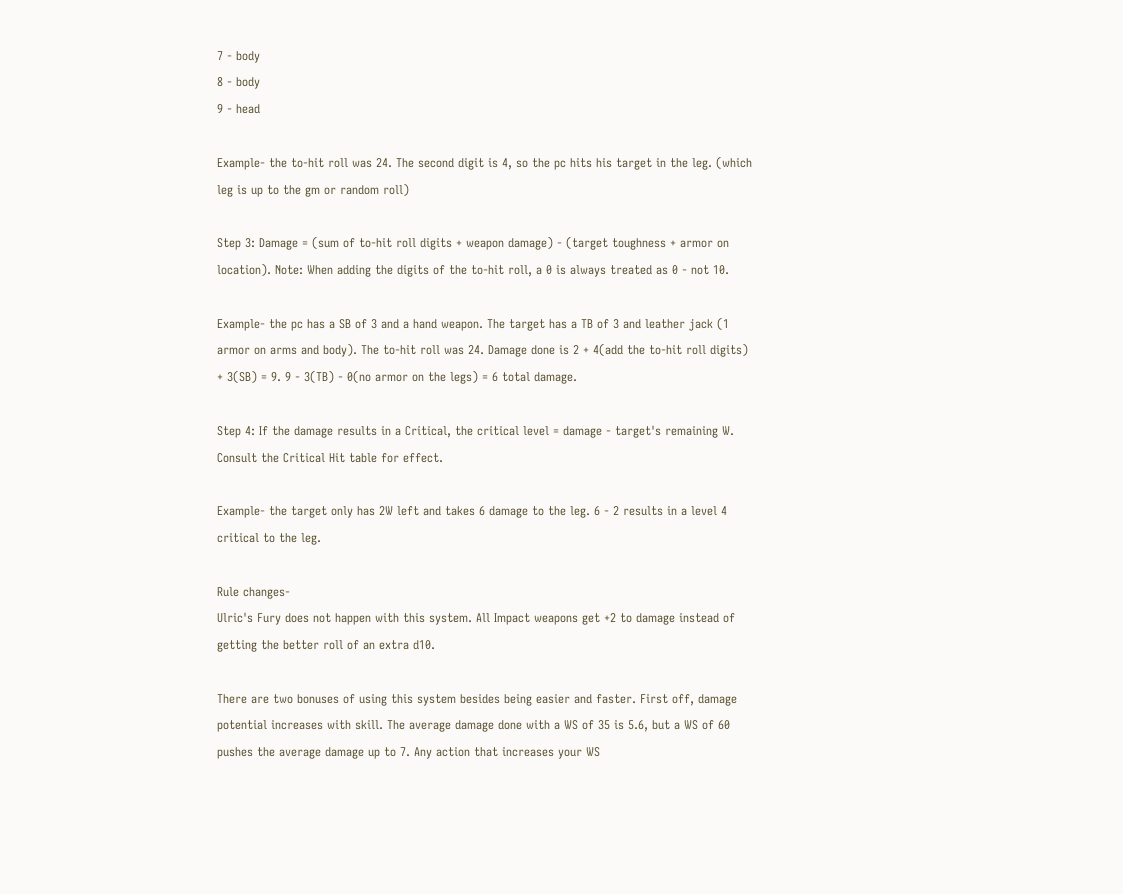7 - body
8 - body
9 - head

Example- the to-hit roll was 24. The second digit is 4, so the pc hits his target in the leg. (which leg is up to the gm or random roll)

Step 3: Damage = (sum of to-hit roll digits + weapon damage) - (target toughness + armor on location). Note: When adding the digits of the to-hit roll, a 0 is always treated as 0 - not 10.

Example- the pc has a SB of 3 and a hand weapon. The target has a TB of 3 and leather jack (1 armor on arms and body). The to-hit roll was 24. Damage done is 2 + 4(add the to-hit roll digits) + 3(SB) = 9. 9 - 3(TB) - 0(no armor on the legs) = 6 total damage.

Step 4: If the damage results in a Critical, the critical level = damage - target's remaining W. Consult the Critical Hit table for effect.

Example- the target only has 2W left and takes 6 damage to the leg. 6 - 2 results in a level 4 critical to the leg.

Rule changes-
Ulric's Fury does not happen with this system. All Impact weapons get +2 to damage instead of getting the better roll of an extra d10.

There are two bonuses of using this system besides being easier and faster. First off, damage potential increases with skill. The average damage done with a WS of 35 is 5.6, but a WS of 60 pushes the average damage up to 7. Any action that increases your WS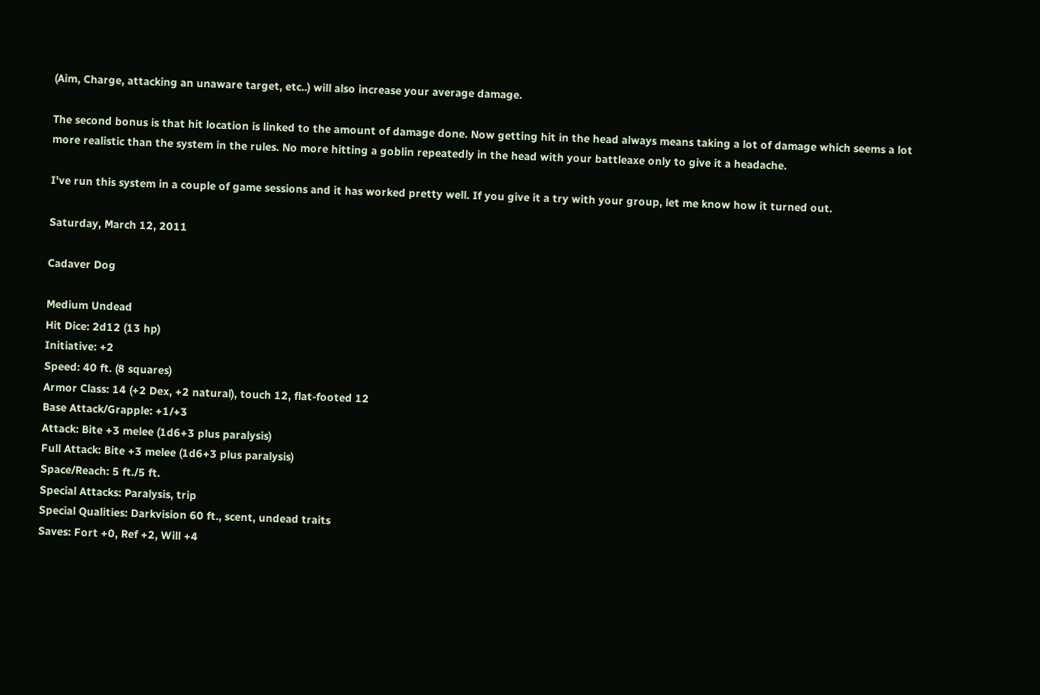(Aim, Charge, attacking an unaware target, etc..) will also increase your average damage.

The second bonus is that hit location is linked to the amount of damage done. Now getting hit in the head always means taking a lot of damage which seems a lot more realistic than the system in the rules. No more hitting a goblin repeatedly in the head with your battleaxe only to give it a headache.

I've run this system in a couple of game sessions and it has worked pretty well. If you give it a try with your group, let me know how it turned out.

Saturday, March 12, 2011

Cadaver Dog

Medium Undead
Hit Dice: 2d12 (13 hp)
Initiative: +2
Speed: 40 ft. (8 squares)
Armor Class: 14 (+2 Dex, +2 natural), touch 12, flat-footed 12
Base Attack/Grapple: +1/+3
Attack: Bite +3 melee (1d6+3 plus paralysis)
Full Attack: Bite +3 melee (1d6+3 plus paralysis)
Space/Reach: 5 ft./5 ft.
Special Attacks: Paralysis, trip
Special Qualities: Darkvision 60 ft., scent, undead traits
Saves: Fort +0, Ref +2, Will +4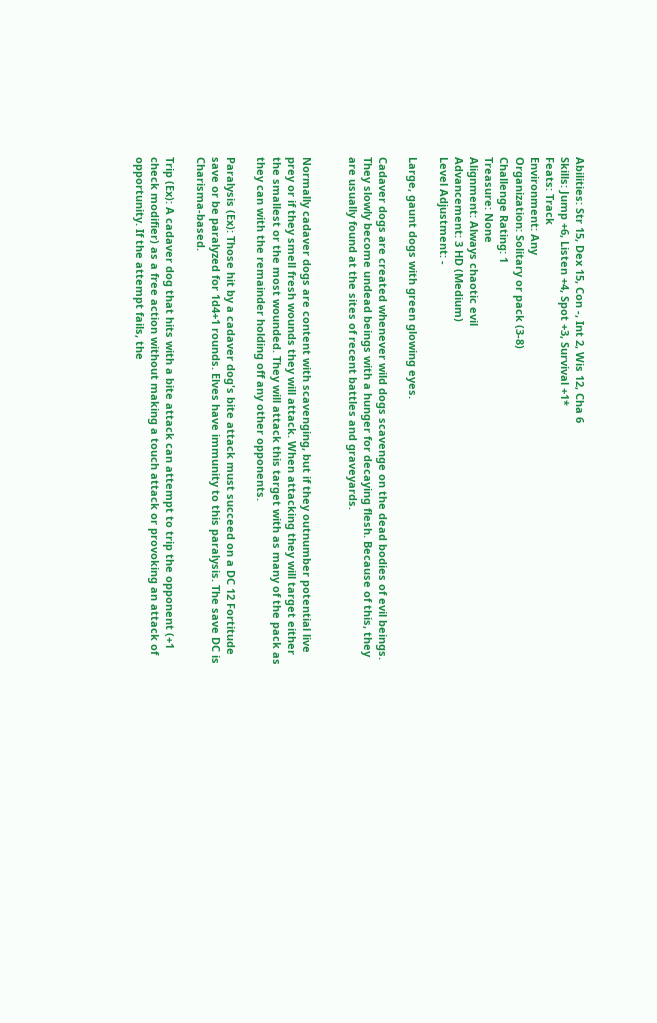Abilities: Str 15, Dex 15, Con -, Int 2, Wis 12, Cha 6
Skills: Jump +6, Listen +4, Spot +3, Survival +1*
Feats: Track
Environment: Any
Organization: Solitary or pack (3-8)
Challenge Rating: 1
Treasure: None
Alignment: Always chaotic evil
Advancement: 3 HD (Medium)
Level Adjustment: -

Large, gaunt dogs with green glowing eyes.

Cadaver dogs are created whenever wild dogs scavenge on the dead bodies of evil beings. They slowly become undead beings with a hunger for decaying flesh. Because of this, they are usually found at the sites of recent battles and graveyards.


Normally cadaver dogs are content with scavenging, but if they outnumber potential live prey or if they smell fresh wounds they will attack. When attacking they will target either the smallest or the most wounded. They will attack this target with as many of the pack as they can with the remainder holding off any other opponents.

Paralysis (Ex): Those hit by a cadaver dog's bite attack must succeed on a DC 12 Fortitude save or be paralyzed for 1d4+1 rounds. Elves have immunity to this paralysis. The save DC is Charisma-based.

Trip (Ex): A cadaver dog that hits with a bite attack can attempt to trip the opponent (+1 check modifier) as a free action without making a touch attack or provoking an attack of opportunity. If the attempt fails, the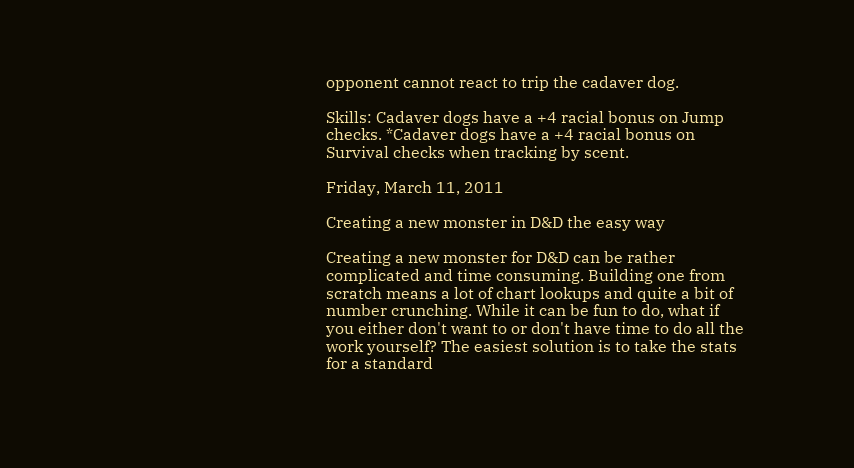opponent cannot react to trip the cadaver dog.

Skills: Cadaver dogs have a +4 racial bonus on Jump checks. *Cadaver dogs have a +4 racial bonus on Survival checks when tracking by scent.

Friday, March 11, 2011

Creating a new monster in D&D the easy way

Creating a new monster for D&D can be rather complicated and time consuming. Building one from scratch means a lot of chart lookups and quite a bit of number crunching. While it can be fun to do, what if you either don't want to or don't have time to do all the work yourself? The easiest solution is to take the stats for a standard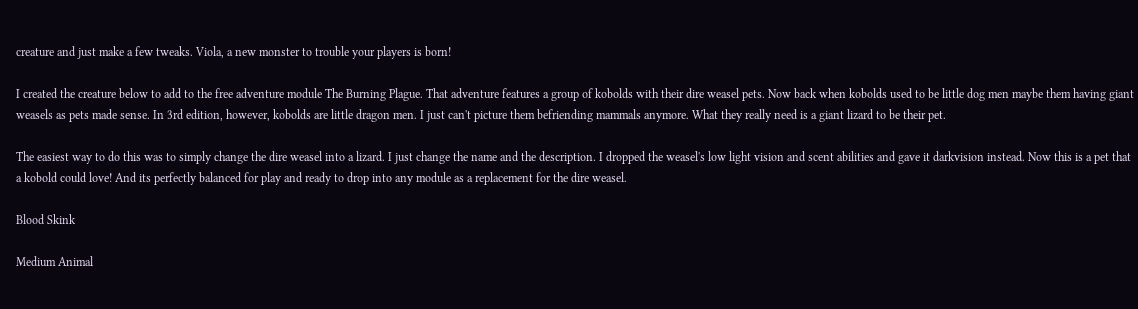creature and just make a few tweaks. Viola, a new monster to trouble your players is born!

I created the creature below to add to the free adventure module The Burning Plague. That adventure features a group of kobolds with their dire weasel pets. Now back when kobolds used to be little dog men maybe them having giant weasels as pets made sense. In 3rd edition, however, kobolds are little dragon men. I just can't picture them befriending mammals anymore. What they really need is a giant lizard to be their pet.

The easiest way to do this was to simply change the dire weasel into a lizard. I just change the name and the description. I dropped the weasel's low light vision and scent abilities and gave it darkvision instead. Now this is a pet that a kobold could love! And its perfectly balanced for play and ready to drop into any module as a replacement for the dire weasel.

Blood Skink

Medium Animal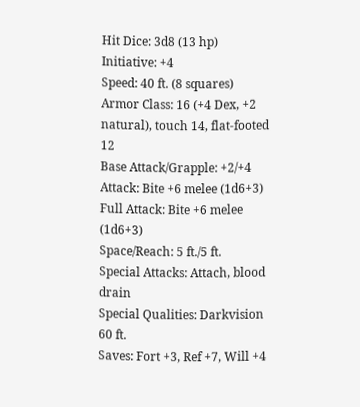Hit Dice: 3d8 (13 hp)
Initiative: +4
Speed: 40 ft. (8 squares)
Armor Class: 16 (+4 Dex, +2 natural), touch 14, flat-footed 12
Base Attack/Grapple: +2/+4
Attack: Bite +6 melee (1d6+3)
Full Attack: Bite +6 melee (1d6+3)
Space/Reach: 5 ft./5 ft.
Special Attacks: Attach, blood drain
Special Qualities: Darkvision 60 ft.
Saves: Fort +3, Ref +7, Will +4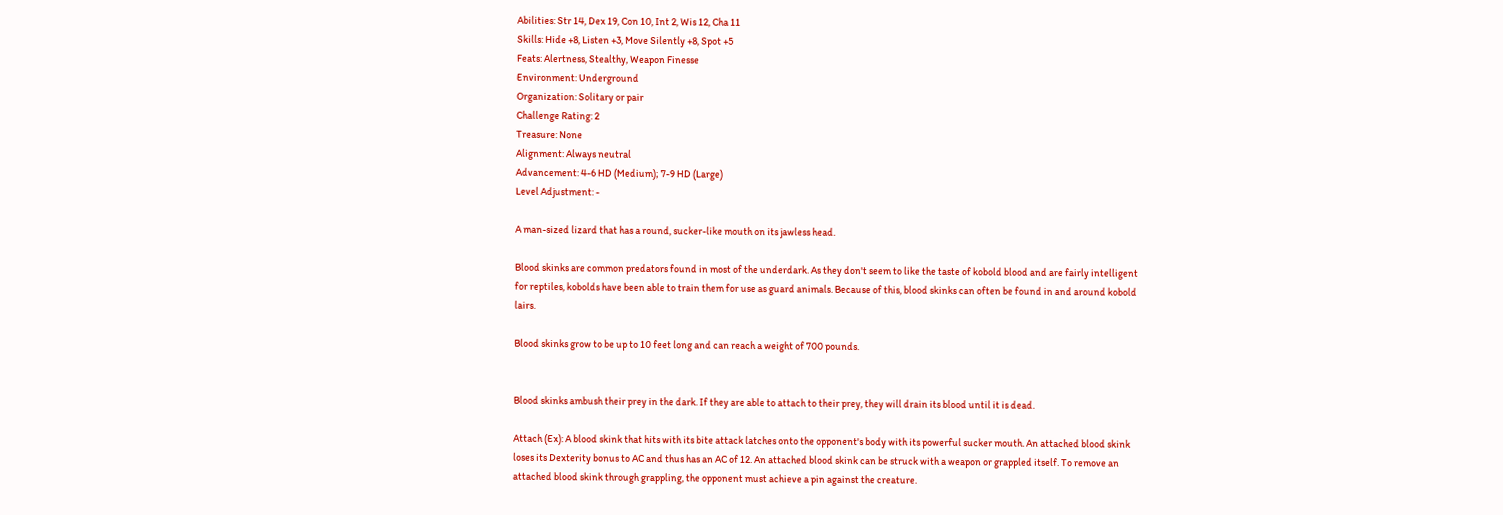Abilities: Str 14, Dex 19, Con 10, Int 2, Wis 12, Cha 11
Skills: Hide +8, Listen +3, Move Silently +8, Spot +5
Feats: Alertness, Stealthy, Weapon Finesse
Environment: Underground
Organization: Solitary or pair
Challenge Rating: 2
Treasure: None
Alignment: Always neutral
Advancement: 4-6 HD (Medium); 7-9 HD (Large)
Level Adjustment: -

A man-sized lizard that has a round, sucker-like mouth on its jawless head.

Blood skinks are common predators found in most of the underdark. As they don't seem to like the taste of kobold blood and are fairly intelligent for reptiles, kobolds have been able to train them for use as guard animals. Because of this, blood skinks can often be found in and around kobold lairs.

Blood skinks grow to be up to 10 feet long and can reach a weight of 700 pounds.


Blood skinks ambush their prey in the dark. If they are able to attach to their prey, they will drain its blood until it is dead.

Attach (Ex): A blood skink that hits with its bite attack latches onto the opponent's body with its powerful sucker mouth. An attached blood skink loses its Dexterity bonus to AC and thus has an AC of 12. An attached blood skink can be struck with a weapon or grappled itself. To remove an attached blood skink through grappling, the opponent must achieve a pin against the creature.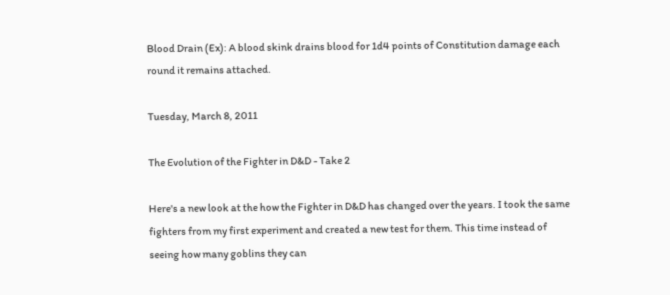Blood Drain (Ex): A blood skink drains blood for 1d4 points of Constitution damage each round it remains attached.

Tuesday, March 8, 2011

The Evolution of the Fighter in D&D - Take 2

Here's a new look at the how the Fighter in D&D has changed over the years. I took the same fighters from my first experiment and created a new test for them. This time instead of seeing how many goblins they can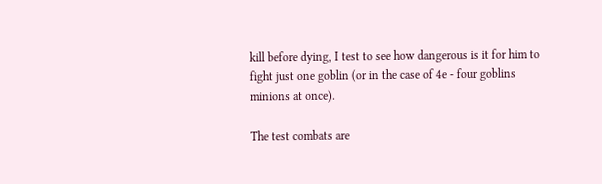kill before dying, I test to see how dangerous is it for him to fight just one goblin (or in the case of 4e - four goblins minions at once).

The test combats are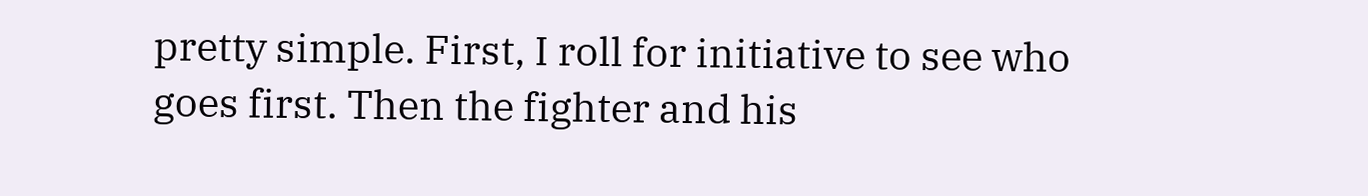pretty simple. First, I roll for initiative to see who goes first. Then the fighter and his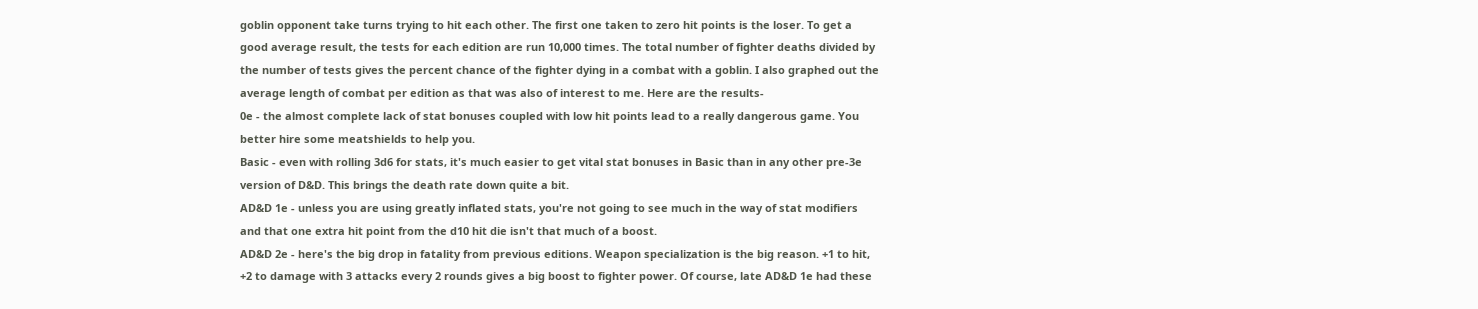goblin opponent take turns trying to hit each other. The first one taken to zero hit points is the loser. To get a good average result, the tests for each edition are run 10,000 times. The total number of fighter deaths divided by the number of tests gives the percent chance of the fighter dying in a combat with a goblin. I also graphed out the average length of combat per edition as that was also of interest to me. Here are the results-
0e - the almost complete lack of stat bonuses coupled with low hit points lead to a really dangerous game. You better hire some meatshields to help you.
Basic - even with rolling 3d6 for stats, it's much easier to get vital stat bonuses in Basic than in any other pre-3e version of D&D. This brings the death rate down quite a bit.
AD&D 1e - unless you are using greatly inflated stats, you're not going to see much in the way of stat modifiers and that one extra hit point from the d10 hit die isn't that much of a boost.
AD&D 2e - here's the big drop in fatality from previous editions. Weapon specialization is the big reason. +1 to hit, +2 to damage with 3 attacks every 2 rounds gives a big boost to fighter power. Of course, late AD&D 1e had these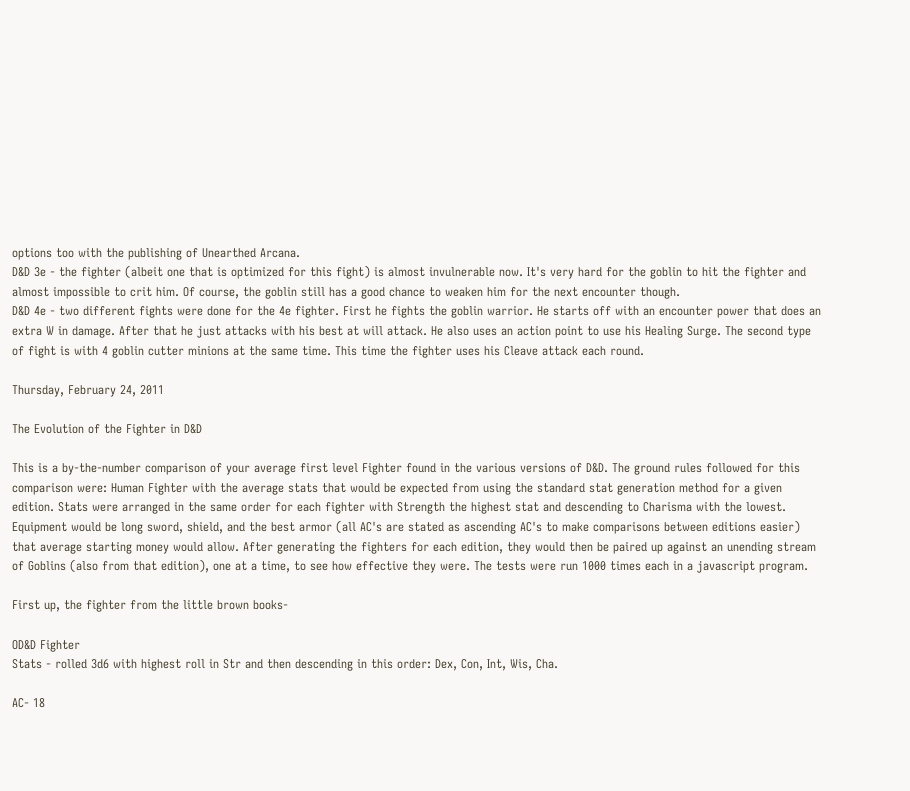options too with the publishing of Unearthed Arcana.
D&D 3e - the fighter (albeit one that is optimized for this fight) is almost invulnerable now. It's very hard for the goblin to hit the fighter and almost impossible to crit him. Of course, the goblin still has a good chance to weaken him for the next encounter though.
D&D 4e - two different fights were done for the 4e fighter. First he fights the goblin warrior. He starts off with an encounter power that does an extra W in damage. After that he just attacks with his best at will attack. He also uses an action point to use his Healing Surge. The second type of fight is with 4 goblin cutter minions at the same time. This time the fighter uses his Cleave attack each round.

Thursday, February 24, 2011

The Evolution of the Fighter in D&D

This is a by-the-number comparison of your average first level Fighter found in the various versions of D&D. The ground rules followed for this comparison were: Human Fighter with the average stats that would be expected from using the standard stat generation method for a given edition. Stats were arranged in the same order for each fighter with Strength the highest stat and descending to Charisma with the lowest. Equipment would be long sword, shield, and the best armor (all AC's are stated as ascending AC's to make comparisons between editions easier) that average starting money would allow. After generating the fighters for each edition, they would then be paired up against an unending stream of Goblins (also from that edition), one at a time, to see how effective they were. The tests were run 1000 times each in a javascript program.

First up, the fighter from the little brown books-

OD&D Fighter
Stats - rolled 3d6 with highest roll in Str and then descending in this order: Dex, Con, Int, Wis, Cha.

AC- 18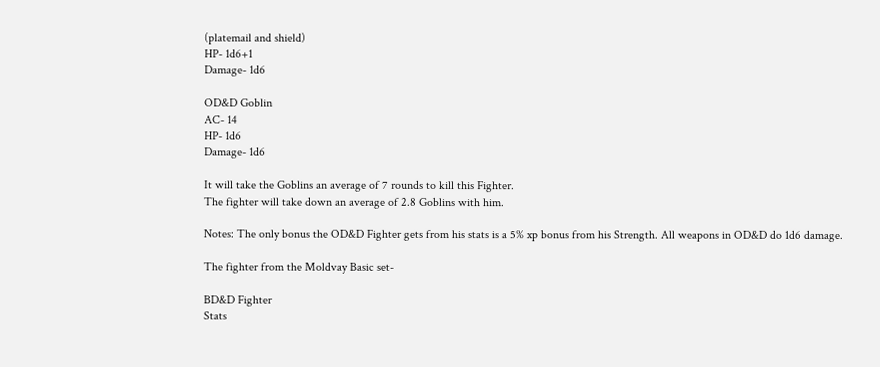(platemail and shield)
HP- 1d6+1
Damage- 1d6

OD&D Goblin
AC- 14
HP- 1d6
Damage- 1d6

It will take the Goblins an average of 7 rounds to kill this Fighter.
The fighter will take down an average of 2.8 Goblins with him.

Notes: The only bonus the OD&D Fighter gets from his stats is a 5% xp bonus from his Strength. All weapons in OD&D do 1d6 damage.

The fighter from the Moldvay Basic set-

BD&D Fighter
Stats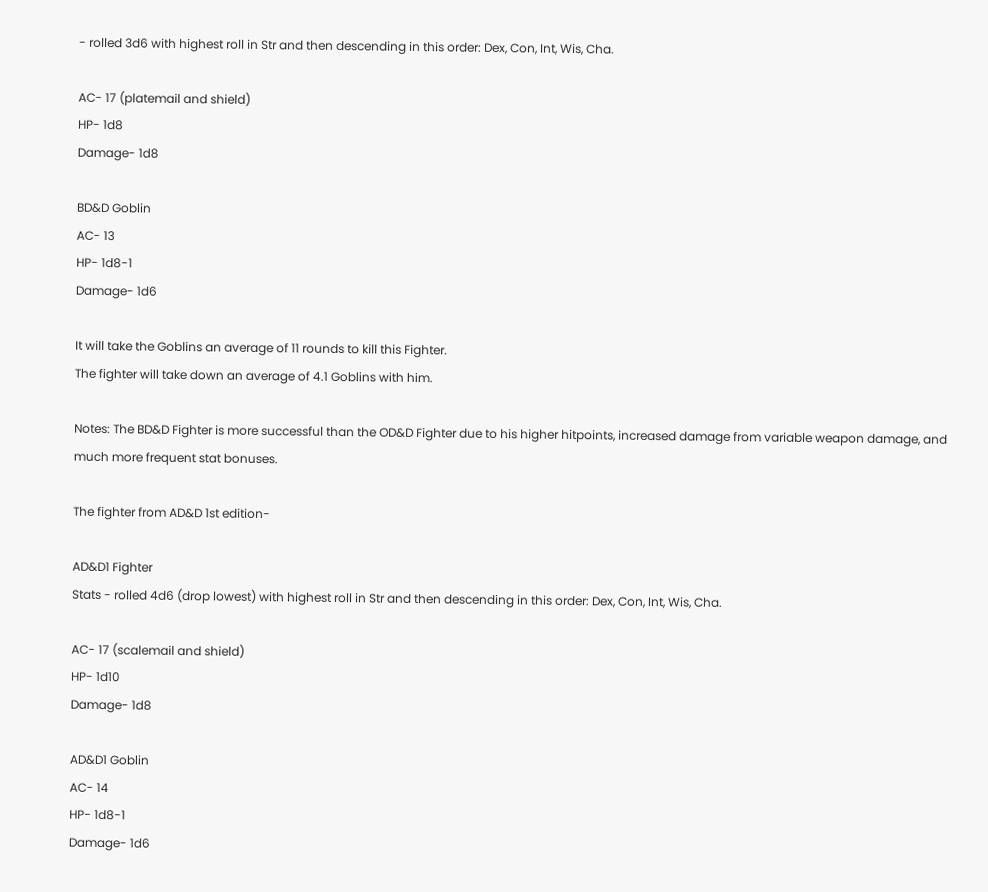- rolled 3d6 with highest roll in Str and then descending in this order: Dex, Con, Int, Wis, Cha.

AC- 17 (platemail and shield)
HP- 1d8
Damage- 1d8

BD&D Goblin
AC- 13
HP- 1d8-1
Damage- 1d6

It will take the Goblins an average of 11 rounds to kill this Fighter.
The fighter will take down an average of 4.1 Goblins with him.

Notes: The BD&D Fighter is more successful than the OD&D Fighter due to his higher hitpoints, increased damage from variable weapon damage, and much more frequent stat bonuses.

The fighter from AD&D 1st edition-

AD&D1 Fighter
Stats - rolled 4d6 (drop lowest) with highest roll in Str and then descending in this order: Dex, Con, Int, Wis, Cha.

AC- 17 (scalemail and shield)
HP- 1d10
Damage- 1d8

AD&D1 Goblin
AC- 14
HP- 1d8-1
Damage- 1d6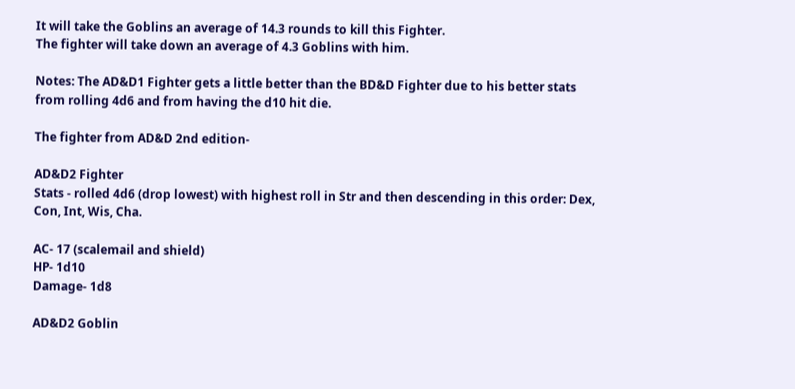It will take the Goblins an average of 14.3 rounds to kill this Fighter.
The fighter will take down an average of 4.3 Goblins with him.

Notes: The AD&D1 Fighter gets a little better than the BD&D Fighter due to his better stats from rolling 4d6 and from having the d10 hit die.

The fighter from AD&D 2nd edition-

AD&D2 Fighter
Stats - rolled 4d6 (drop lowest) with highest roll in Str and then descending in this order: Dex, Con, Int, Wis, Cha.

AC- 17 (scalemail and shield)
HP- 1d10
Damage- 1d8

AD&D2 Goblin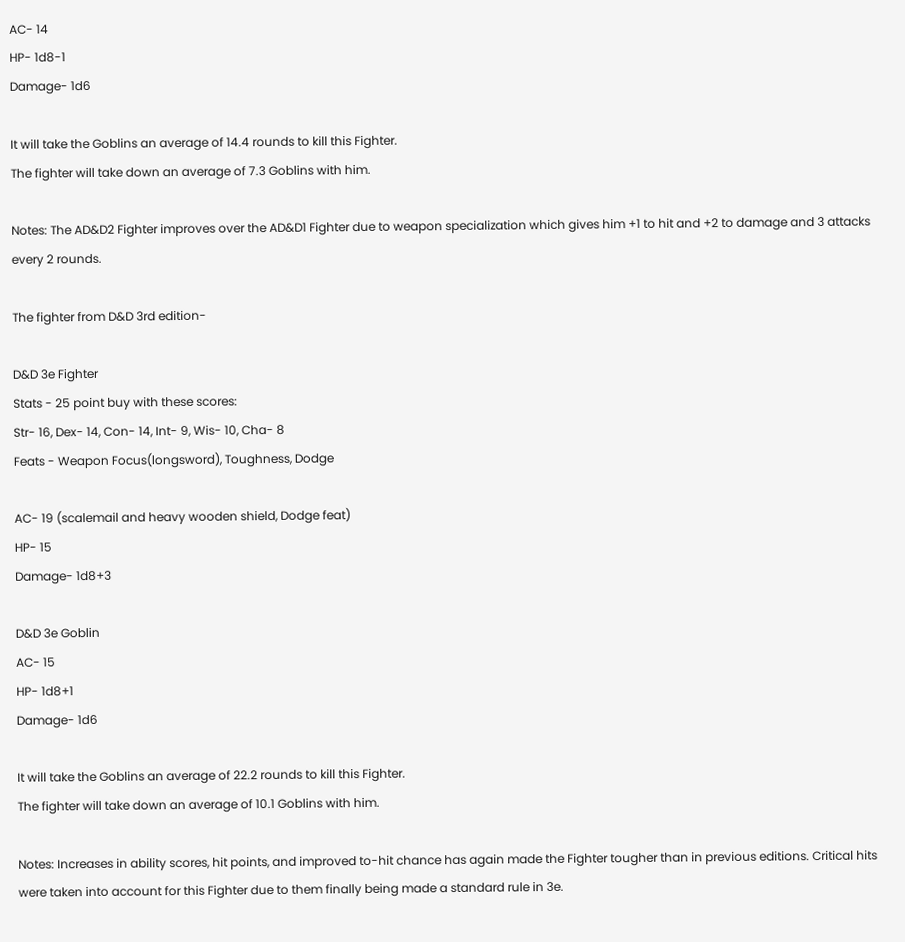AC- 14
HP- 1d8-1
Damage- 1d6

It will take the Goblins an average of 14.4 rounds to kill this Fighter.
The fighter will take down an average of 7.3 Goblins with him.

Notes: The AD&D2 Fighter improves over the AD&D1 Fighter due to weapon specialization which gives him +1 to hit and +2 to damage and 3 attacks every 2 rounds.

The fighter from D&D 3rd edition-

D&D 3e Fighter
Stats - 25 point buy with these scores:
Str- 16, Dex- 14, Con- 14, Int- 9, Wis- 10, Cha- 8
Feats - Weapon Focus(longsword), Toughness, Dodge

AC- 19 (scalemail and heavy wooden shield, Dodge feat)
HP- 15
Damage- 1d8+3

D&D 3e Goblin
AC- 15
HP- 1d8+1
Damage- 1d6

It will take the Goblins an average of 22.2 rounds to kill this Fighter.
The fighter will take down an average of 10.1 Goblins with him.

Notes: Increases in ability scores, hit points, and improved to-hit chance has again made the Fighter tougher than in previous editions. Critical hits were taken into account for this Fighter due to them finally being made a standard rule in 3e.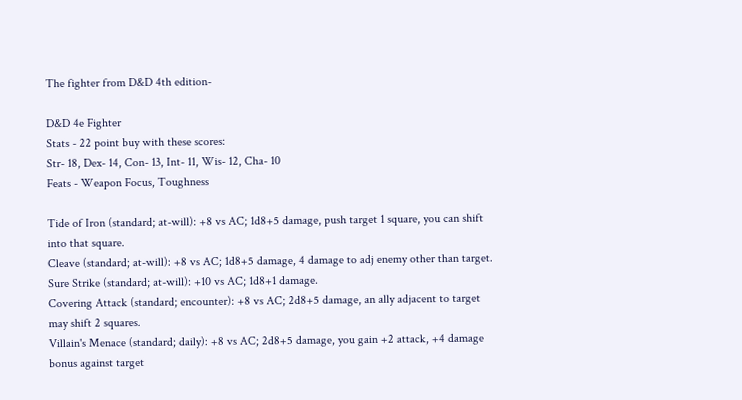The fighter from D&D 4th edition-

D&D 4e Fighter
Stats - 22 point buy with these scores:
Str- 18, Dex- 14, Con- 13, Int- 11, Wis- 12, Cha- 10
Feats - Weapon Focus, Toughness

Tide of Iron (standard; at-will): +8 vs AC; 1d8+5 damage, push target 1 square, you can shift into that square.
Cleave (standard; at-will): +8 vs AC; 1d8+5 damage, 4 damage to adj enemy other than target.
Sure Strike (standard; at-will): +10 vs AC; 1d8+1 damage.
Covering Attack (standard; encounter): +8 vs AC; 2d8+5 damage, an ally adjacent to target may shift 2 squares.
Villain's Menace (standard; daily): +8 vs AC; 2d8+5 damage, you gain +2 attack, +4 damage bonus against target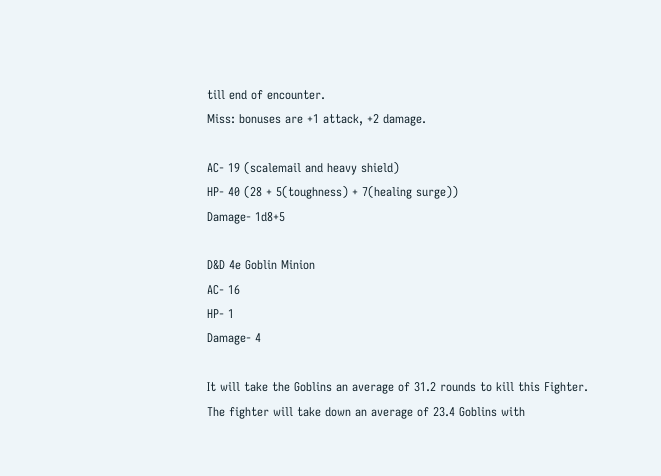till end of encounter.
Miss: bonuses are +1 attack, +2 damage.

AC- 19 (scalemail and heavy shield)
HP- 40 (28 + 5(toughness) + 7(healing surge))
Damage- 1d8+5

D&D 4e Goblin Minion
AC- 16
HP- 1
Damage- 4

It will take the Goblins an average of 31.2 rounds to kill this Fighter.
The fighter will take down an average of 23.4 Goblins with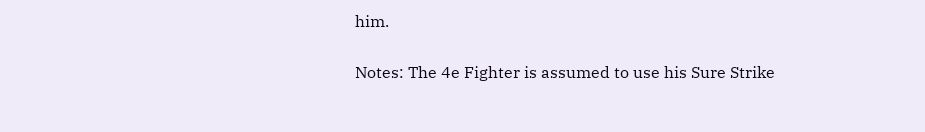him.

Notes: The 4e Fighter is assumed to use his Sure Strike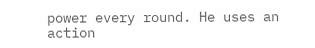power every round. He uses an action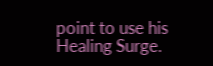point to use his Healing Surge.